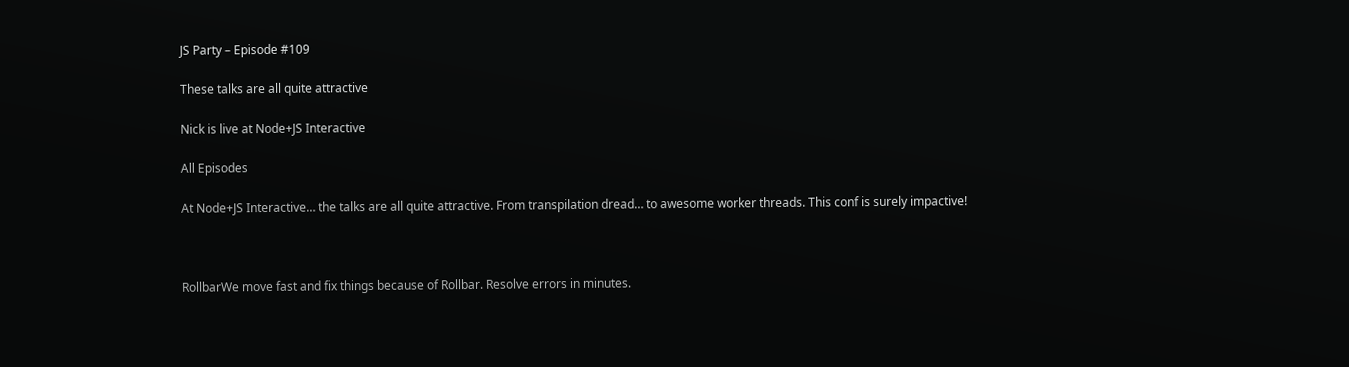JS Party – Episode #109

These talks are all quite attractive

Nick is live at Node+JS Interactive

All Episodes

At Node+JS Interactive… the talks are all quite attractive. From transpilation dread… to awesome worker threads. This conf is surely impactive!



RollbarWe move fast and fix things because of Rollbar. Resolve errors in minutes.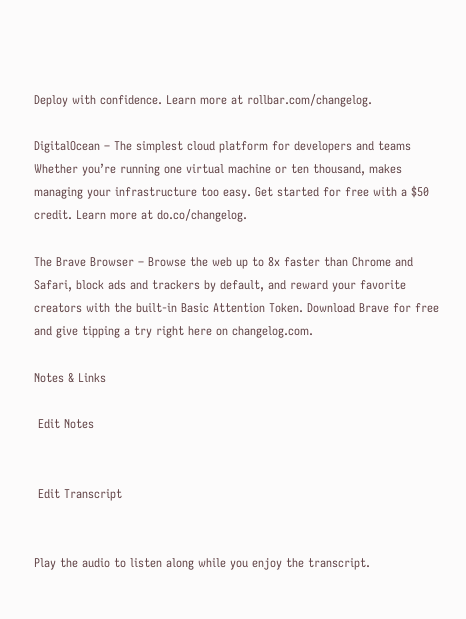Deploy with confidence. Learn more at rollbar.com/changelog.

DigitalOcean – The simplest cloud platform for developers and teams Whether you’re running one virtual machine or ten thousand, makes managing your infrastructure too easy. Get started for free with a $50 credit. Learn more at do.co/changelog.

The Brave Browser – Browse the web up to 8x faster than Chrome and Safari, block ads and trackers by default, and reward your favorite creators with the built-in Basic Attention Token. Download Brave for free and give tipping a try right here on changelog.com.

Notes & Links

 Edit Notes


 Edit Transcript


Play the audio to listen along while you enjoy the transcript.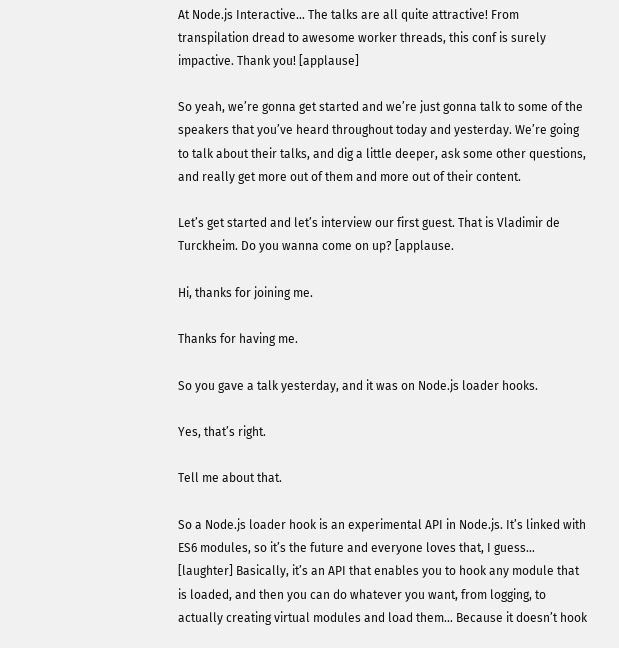At Node.js Interactive… The talks are all quite attractive! From transpilation dread to awesome worker threads, this conf is surely impactive. Thank you! [applause]

So yeah, we’re gonna get started and we’re just gonna talk to some of the speakers that you’ve heard throughout today and yesterday. We’re going to talk about their talks, and dig a little deeper, ask some other questions, and really get more out of them and more out of their content.

Let’s get started and let’s interview our first guest. That is Vladimir de Turckheim. Do you wanna come on up? [applause.

Hi, thanks for joining me.

Thanks for having me.

So you gave a talk yesterday, and it was on Node.js loader hooks.

Yes, that’s right.

Tell me about that.

So a Node.js loader hook is an experimental API in Node.js. It’s linked with ES6 modules, so it’s the future and everyone loves that, I guess… [laughter] Basically, it’s an API that enables you to hook any module that is loaded, and then you can do whatever you want, from logging, to actually creating virtual modules and load them… Because it doesn’t hook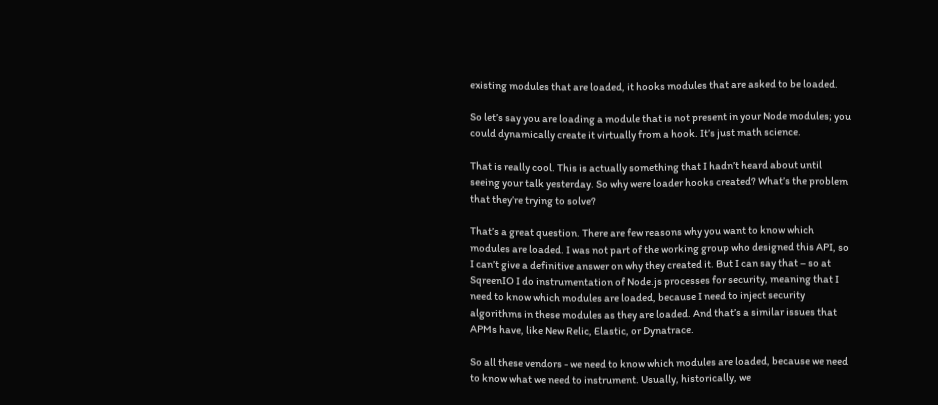existing modules that are loaded, it hooks modules that are asked to be loaded.

So let’s say you are loading a module that is not present in your Node modules; you could dynamically create it virtually from a hook. It’s just math science.

That is really cool. This is actually something that I hadn’t heard about until seeing your talk yesterday. So why were loader hooks created? What’s the problem that they’re trying to solve?

That’s a great question. There are few reasons why you want to know which modules are loaded. I was not part of the working group who designed this API, so I can’t give a definitive answer on why they created it. But I can say that – so at SqreenIO I do instrumentation of Node.js processes for security, meaning that I need to know which modules are loaded, because I need to inject security algorithms in these modules as they are loaded. And that’s a similar issues that APMs have, like New Relic, Elastic, or Dynatrace.

So all these vendors - we need to know which modules are loaded, because we need to know what we need to instrument. Usually, historically, we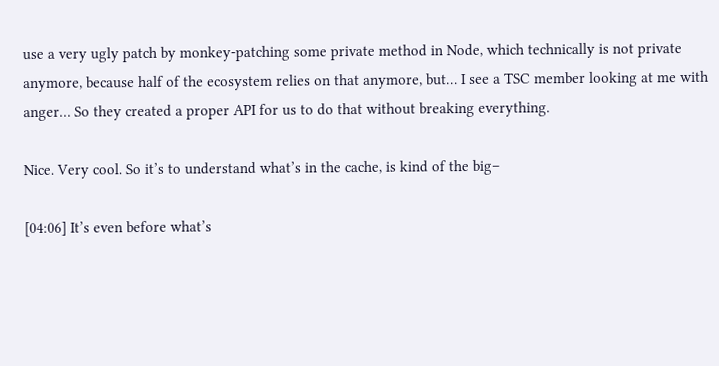use a very ugly patch by monkey-patching some private method in Node, which technically is not private anymore, because half of the ecosystem relies on that anymore, but… I see a TSC member looking at me with anger… So they created a proper API for us to do that without breaking everything.

Nice. Very cool. So it’s to understand what’s in the cache, is kind of the big–

[04:06] It’s even before what’s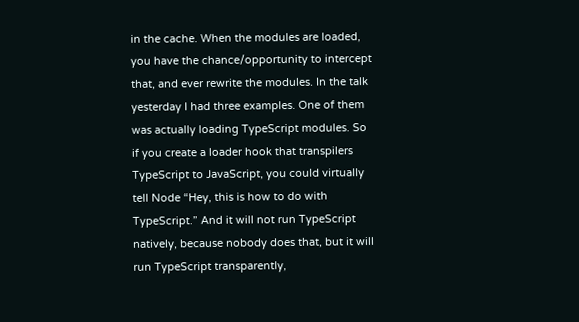in the cache. When the modules are loaded, you have the chance/opportunity to intercept that, and ever rewrite the modules. In the talk yesterday I had three examples. One of them was actually loading TypeScript modules. So if you create a loader hook that transpilers TypeScript to JavaScript, you could virtually tell Node “Hey, this is how to do with TypeScript.” And it will not run TypeScript natively, because nobody does that, but it will run TypeScript transparently,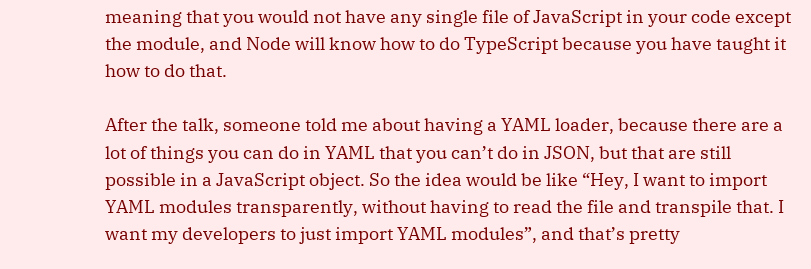meaning that you would not have any single file of JavaScript in your code except the module, and Node will know how to do TypeScript because you have taught it how to do that.

After the talk, someone told me about having a YAML loader, because there are a lot of things you can do in YAML that you can’t do in JSON, but that are still possible in a JavaScript object. So the idea would be like “Hey, I want to import YAML modules transparently, without having to read the file and transpile that. I want my developers to just import YAML modules”, and that’s pretty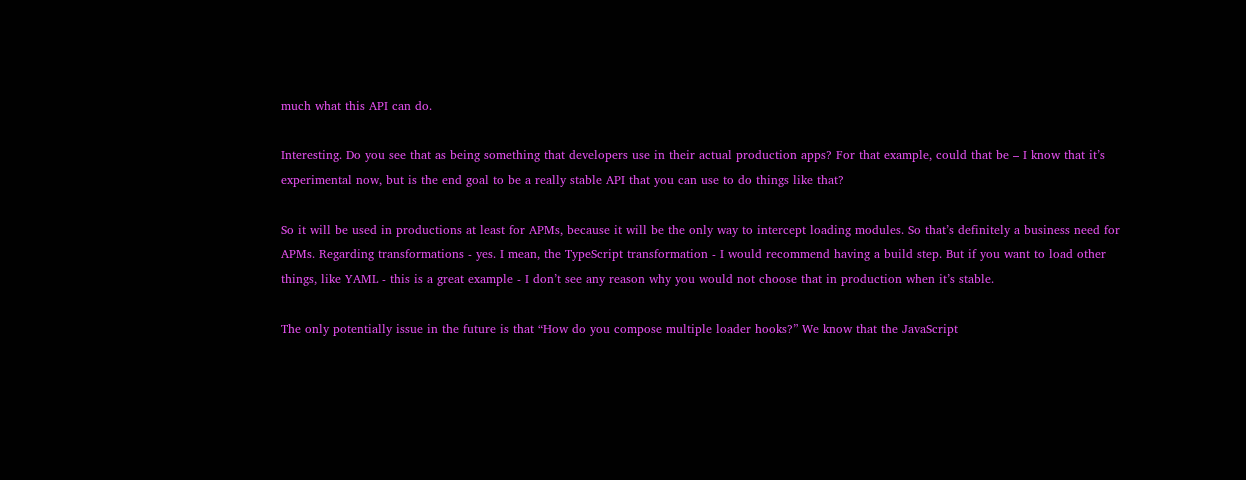much what this API can do.

Interesting. Do you see that as being something that developers use in their actual production apps? For that example, could that be – I know that it’s experimental now, but is the end goal to be a really stable API that you can use to do things like that?

So it will be used in productions at least for APMs, because it will be the only way to intercept loading modules. So that’s definitely a business need for APMs. Regarding transformations - yes. I mean, the TypeScript transformation - I would recommend having a build step. But if you want to load other things, like YAML - this is a great example - I don’t see any reason why you would not choose that in production when it’s stable.

The only potentially issue in the future is that “How do you compose multiple loader hooks?” We know that the JavaScript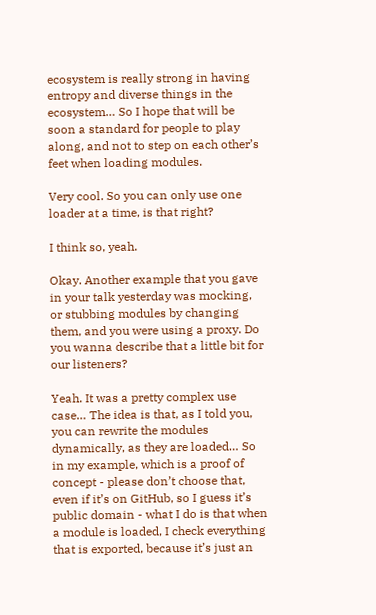ecosystem is really strong in having entropy and diverse things in the ecosystem… So I hope that will be soon a standard for people to play along, and not to step on each other’s feet when loading modules.

Very cool. So you can only use one loader at a time, is that right?

I think so, yeah.

Okay. Another example that you gave in your talk yesterday was mocking, or stubbing modules by changing them, and you were using a proxy. Do you wanna describe that a little bit for our listeners?

Yeah. It was a pretty complex use case… The idea is that, as I told you, you can rewrite the modules dynamically, as they are loaded… So in my example, which is a proof of concept - please don’t choose that, even if it’s on GitHub, so I guess it’s public domain - what I do is that when a module is loaded, I check everything that is exported, because it’s just an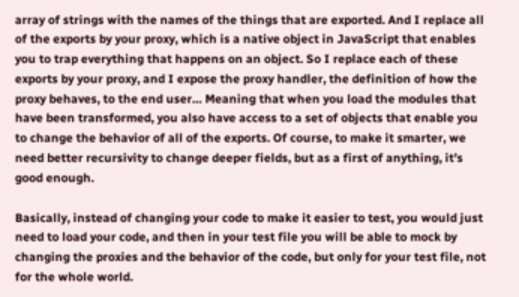array of strings with the names of the things that are exported. And I replace all of the exports by your proxy, which is a native object in JavaScript that enables you to trap everything that happens on an object. So I replace each of these exports by your proxy, and I expose the proxy handler, the definition of how the proxy behaves, to the end user… Meaning that when you load the modules that have been transformed, you also have access to a set of objects that enable you to change the behavior of all of the exports. Of course, to make it smarter, we need better recursivity to change deeper fields, but as a first of anything, it’s good enough.

Basically, instead of changing your code to make it easier to test, you would just need to load your code, and then in your test file you will be able to mock by changing the proxies and the behavior of the code, but only for your test file, not for the whole world.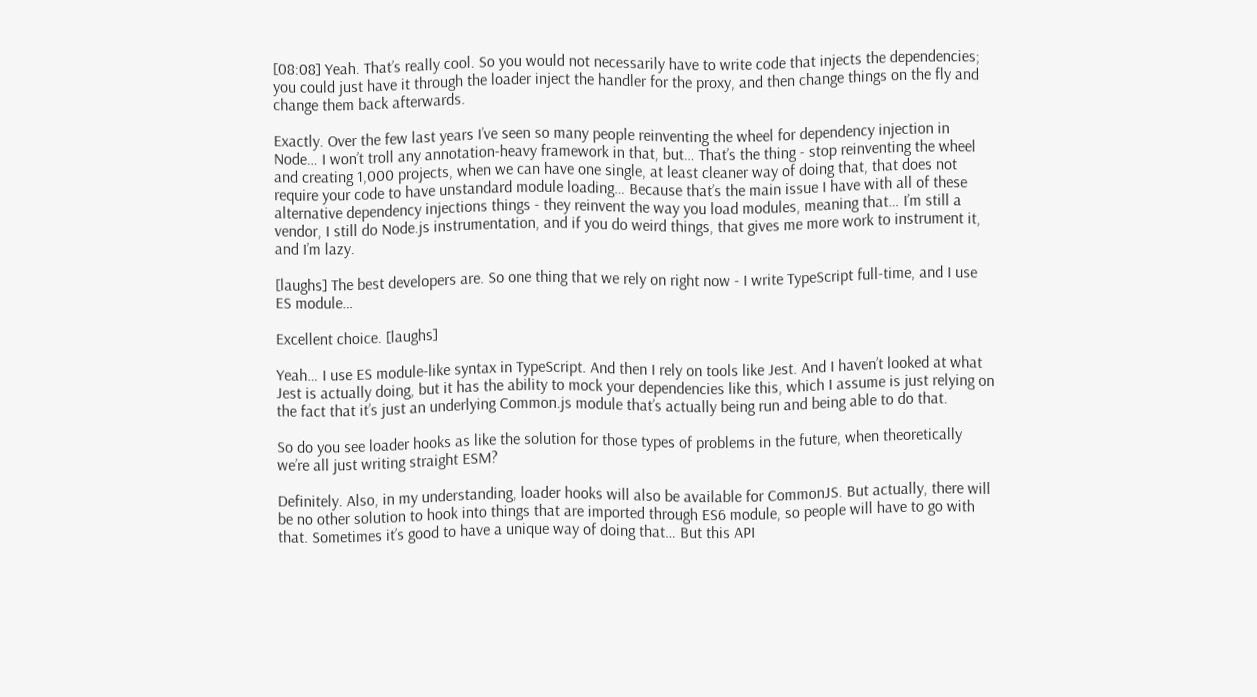[08:08] Yeah. That’s really cool. So you would not necessarily have to write code that injects the dependencies; you could just have it through the loader inject the handler for the proxy, and then change things on the fly and change them back afterwards.

Exactly. Over the few last years I’ve seen so many people reinventing the wheel for dependency injection in Node… I won’t troll any annotation-heavy framework in that, but… That’s the thing - stop reinventing the wheel and creating 1,000 projects, when we can have one single, at least cleaner way of doing that, that does not require your code to have unstandard module loading… Because that’s the main issue I have with all of these alternative dependency injections things - they reinvent the way you load modules, meaning that… I’m still a vendor, I still do Node.js instrumentation, and if you do weird things, that gives me more work to instrument it, and I’m lazy.

[laughs] The best developers are. So one thing that we rely on right now - I write TypeScript full-time, and I use ES module…

Excellent choice. [laughs]

Yeah… I use ES module-like syntax in TypeScript. And then I rely on tools like Jest. And I haven’t looked at what Jest is actually doing, but it has the ability to mock your dependencies like this, which I assume is just relying on the fact that it’s just an underlying Common.js module that’s actually being run and being able to do that.

So do you see loader hooks as like the solution for those types of problems in the future, when theoretically we’re all just writing straight ESM?

Definitely. Also, in my understanding, loader hooks will also be available for CommonJS. But actually, there will be no other solution to hook into things that are imported through ES6 module, so people will have to go with that. Sometimes it’s good to have a unique way of doing that… But this API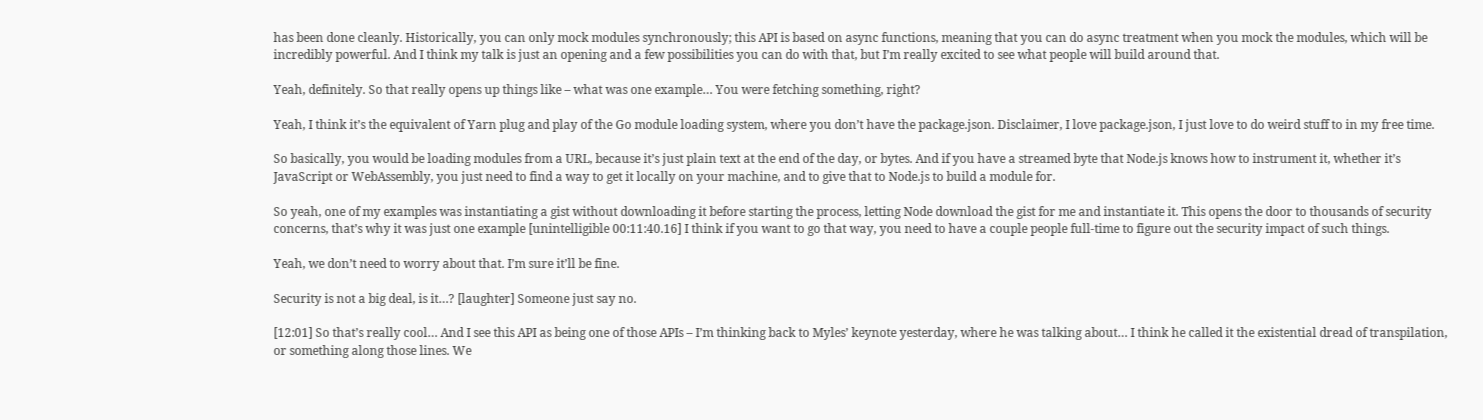has been done cleanly. Historically, you can only mock modules synchronously; this API is based on async functions, meaning that you can do async treatment when you mock the modules, which will be incredibly powerful. And I think my talk is just an opening and a few possibilities you can do with that, but I’m really excited to see what people will build around that.

Yeah, definitely. So that really opens up things like – what was one example… You were fetching something, right?

Yeah, I think it’s the equivalent of Yarn plug and play of the Go module loading system, where you don’t have the package.json. Disclaimer, I love package.json, I just love to do weird stuff to in my free time.

So basically, you would be loading modules from a URL, because it’s just plain text at the end of the day, or bytes. And if you have a streamed byte that Node.js knows how to instrument it, whether it’s JavaScript or WebAssembly, you just need to find a way to get it locally on your machine, and to give that to Node.js to build a module for.

So yeah, one of my examples was instantiating a gist without downloading it before starting the process, letting Node download the gist for me and instantiate it. This opens the door to thousands of security concerns, that’s why it was just one example [unintelligible 00:11:40.16] I think if you want to go that way, you need to have a couple people full-time to figure out the security impact of such things.

Yeah, we don’t need to worry about that. I’m sure it’ll be fine.

Security is not a big deal, is it…? [laughter] Someone just say no.

[12:01] So that’s really cool… And I see this API as being one of those APIs – I’m thinking back to Myles’ keynote yesterday, where he was talking about… I think he called it the existential dread of transpilation, or something along those lines. We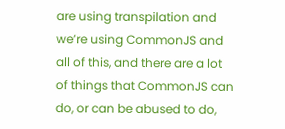are using transpilation and we’re using CommonJS and all of this, and there are a lot of things that CommonJS can do, or can be abused to do,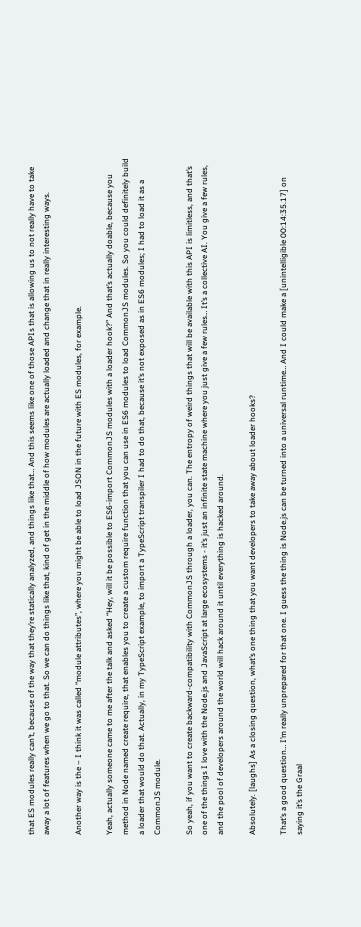that ES modules really can’t, because of the way that they’re statically analyzed, and things like that… And this seems like one of those APIs that is allowing us to not really have to take away a lot of features when we go to that. So we can do things like that, kind of get in the middle of how modules are actually loaded and change that in really interesting ways.

Another way is the – I think it was called “module attributes”, where you might be able to load JSON in the future with ES modules, for example.

Yeah, actually someone came to me after the talk and asked “Hey, will it be possible to ES6-import CommonJS modules with a loader hook?” And that’s actually doable, because you method in Node named create require, that enables you to create a custom require function that you can use in ES6 modules to load CommonJS modules. So you could definitely build a loader that would do that. Actually, in my TypeScript example, to import a TypeScript transpiler I had to do that, because it’s not exposed as in ES6 modules; I had to load it as a CommonJS module.

So yeah, if you want to create backward-compatibility with CommonJS through a loader, you can. The entropy of weird things that will be available with this API is limitless, and that’s one of the things I love with the Node.js and JavaScript at large ecosystems - it’s just an infinite state machine where you just give a few rules… It’s a collective AI. You give a few rules, and the pool of developers around the world will hack around it until everything is hacked around.

Absolutely. [laughs] As a closing question, what’s one thing that you want developers to take away about loader hooks?

That’s a good question… I’m really unprepared for that one. I guess the thing is Node.js can be turned into a universal runtime… And I could make a [unintelligible 00:14:35.17] on saying it’s the Graal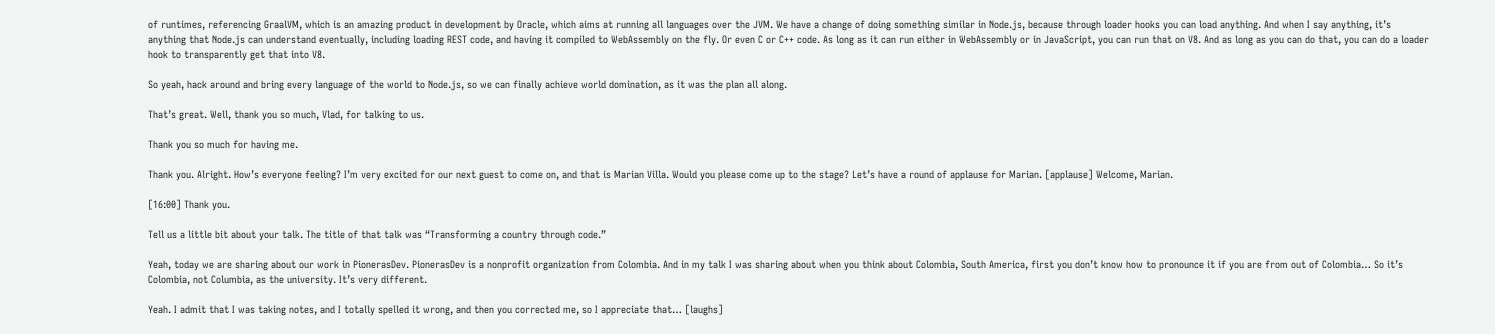of runtimes, referencing GraalVM, which is an amazing product in development by Oracle, which aims at running all languages over the JVM. We have a change of doing something similar in Node.js, because through loader hooks you can load anything. And when I say anything, it’s anything that Node.js can understand eventually, including loading REST code, and having it compiled to WebAssembly on the fly. Or even C or C++ code. As long as it can run either in WebAssembly or in JavaScript, you can run that on V8. And as long as you can do that, you can do a loader hook to transparently get that into V8.

So yeah, hack around and bring every language of the world to Node.js, so we can finally achieve world domination, as it was the plan all along.

That’s great. Well, thank you so much, Vlad, for talking to us.

Thank you so much for having me.

Thank you. Alright. How’s everyone feeling? I’m very excited for our next guest to come on, and that is Marian Villa. Would you please come up to the stage? Let’s have a round of applause for Marian. [applause] Welcome, Marian.

[16:00] Thank you.

Tell us a little bit about your talk. The title of that talk was “Transforming a country through code.”

Yeah, today we are sharing about our work in PionerasDev. PionerasDev is a nonprofit organization from Colombia. And in my talk I was sharing about when you think about Colombia, South America, first you don’t know how to pronounce it if you are from out of Colombia… So it’s Colombia, not Columbia, as the university. It’s very different.

Yeah. I admit that I was taking notes, and I totally spelled it wrong, and then you corrected me, so I appreciate that… [laughs]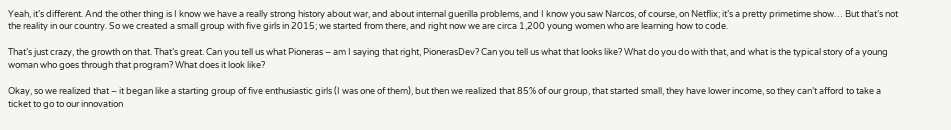Yeah, it’s different. And the other thing is I know we have a really strong history about war, and about internal guerilla problems, and I know you saw Narcos, of course, on Netflix; it’s a pretty primetime show… But that’s not the reality in our country. So we created a small group with five girls in 2015; we started from there, and right now we are circa 1,200 young women who are learning how to code.

That’s just crazy, the growth on that. That’s great. Can you tell us what Pioneras – am I saying that right, PionerasDev? Can you tell us what that looks like? What do you do with that, and what is the typical story of a young woman who goes through that program? What does it look like?

Okay, so we realized that – it began like a starting group of five enthusiastic girls (I was one of them), but then we realized that 85% of our group, that started small, they have lower income, so they can’t afford to take a ticket to go to our innovation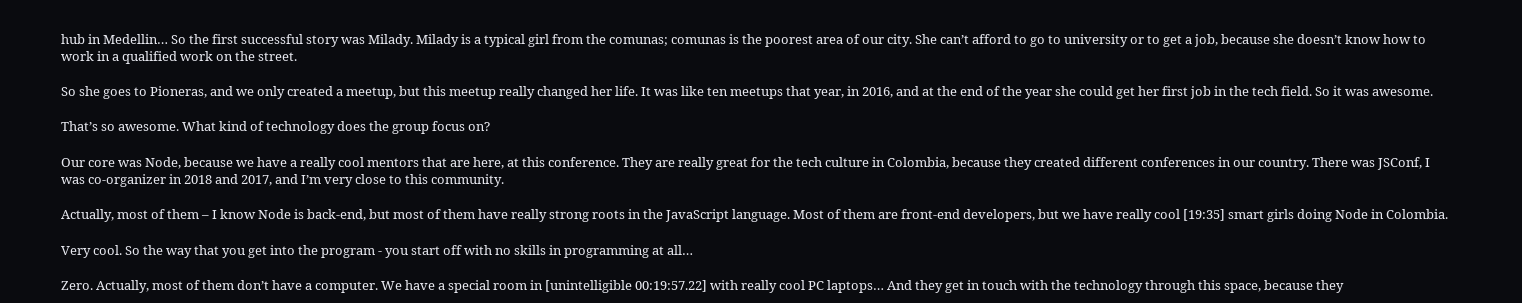hub in Medellin… So the first successful story was Milady. Milady is a typical girl from the comunas; comunas is the poorest area of our city. She can’t afford to go to university or to get a job, because she doesn’t know how to work in a qualified work on the street.

So she goes to Pioneras, and we only created a meetup, but this meetup really changed her life. It was like ten meetups that year, in 2016, and at the end of the year she could get her first job in the tech field. So it was awesome.

That’s so awesome. What kind of technology does the group focus on?

Our core was Node, because we have a really cool mentors that are here, at this conference. They are really great for the tech culture in Colombia, because they created different conferences in our country. There was JSConf, I was co-organizer in 2018 and 2017, and I’m very close to this community.

Actually, most of them – I know Node is back-end, but most of them have really strong roots in the JavaScript language. Most of them are front-end developers, but we have really cool [19:35] smart girls doing Node in Colombia.

Very cool. So the way that you get into the program - you start off with no skills in programming at all…

Zero. Actually, most of them don’t have a computer. We have a special room in [unintelligible 00:19:57.22] with really cool PC laptops… And they get in touch with the technology through this space, because they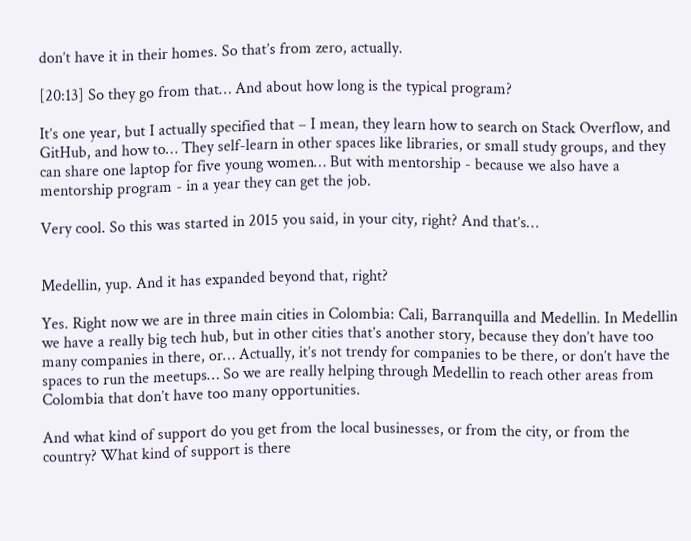don’t have it in their homes. So that’s from zero, actually.

[20:13] So they go from that… And about how long is the typical program?

It’s one year, but I actually specified that – I mean, they learn how to search on Stack Overflow, and GitHub, and how to… They self-learn in other spaces like libraries, or small study groups, and they can share one laptop for five young women… But with mentorship - because we also have a mentorship program - in a year they can get the job.

Very cool. So this was started in 2015 you said, in your city, right? And that’s…


Medellin, yup. And it has expanded beyond that, right?

Yes. Right now we are in three main cities in Colombia: Cali, Barranquilla and Medellin. In Medellin we have a really big tech hub, but in other cities that’s another story, because they don’t have too many companies in there, or… Actually, it’s not trendy for companies to be there, or don’t have the spaces to run the meetups… So we are really helping through Medellin to reach other areas from Colombia that don’t have too many opportunities.

And what kind of support do you get from the local businesses, or from the city, or from the country? What kind of support is there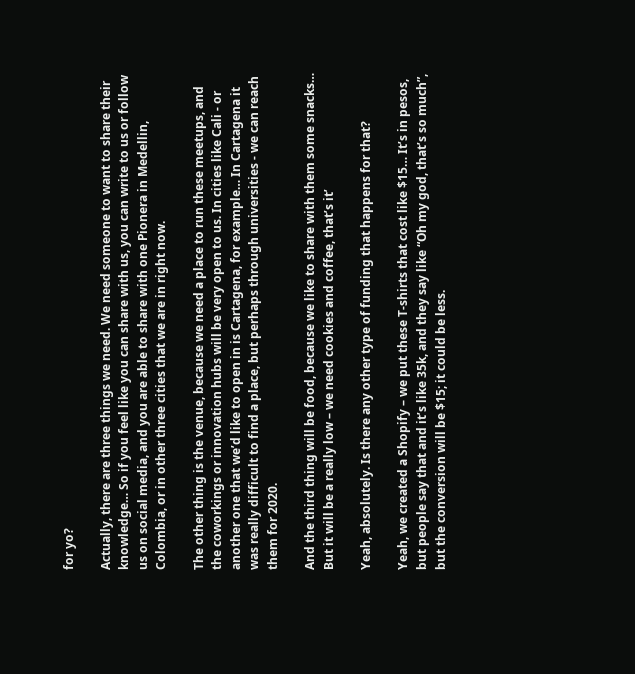for yo?

Actually, there are three things we need. We need someone to want to share their knowledge… So if you feel like you can share with us, you can write to us or follow us on social media, and you are able to share with one Pionera in Medellin, Colombia, or in other three cities that we are in right now.

The other thing is the venue, because we need a place to run these meetups, and the coworkings or innovation hubs will be very open to us. In cities like Cali - or another one that we’d like to open in is Cartagena, for example… In Cartagena it was really difficult to find a place, but perhaps through universities - we can reach them for 2020.

And the third thing will be food, because we like to share with them some snacks… But it will be a really low – we need cookies and coffee, that’s it’

Yeah, absolutely. Is there any other type of funding that happens for that?

Yeah, we created a Shopify – we put these T-shirts that cost like $15… It’s in pesos, but people say that and it’s like 35k, and they say like “Oh my god, that’s so much”, but the conversion will be $15; it could be less.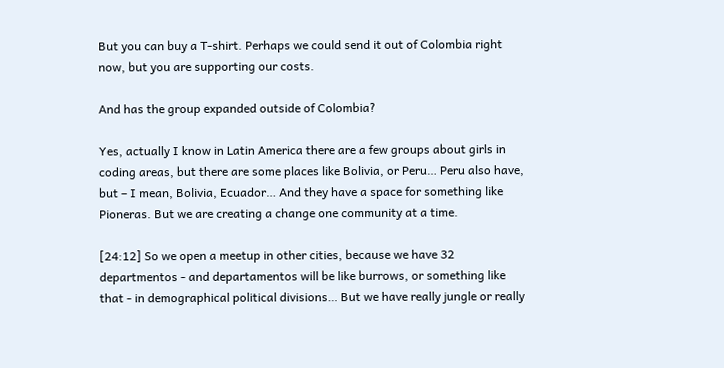But you can buy a T-shirt. Perhaps we could send it out of Colombia right now, but you are supporting our costs.

And has the group expanded outside of Colombia?

Yes, actually I know in Latin America there are a few groups about girls in coding areas, but there are some places like Bolivia, or Peru… Peru also have, but – I mean, Bolivia, Ecuador… And they have a space for something like Pioneras. But we are creating a change one community at a time.

[24:12] So we open a meetup in other cities, because we have 32 departmentos - and departamentos will be like burrows, or something like that - in demographical political divisions… But we have really jungle or really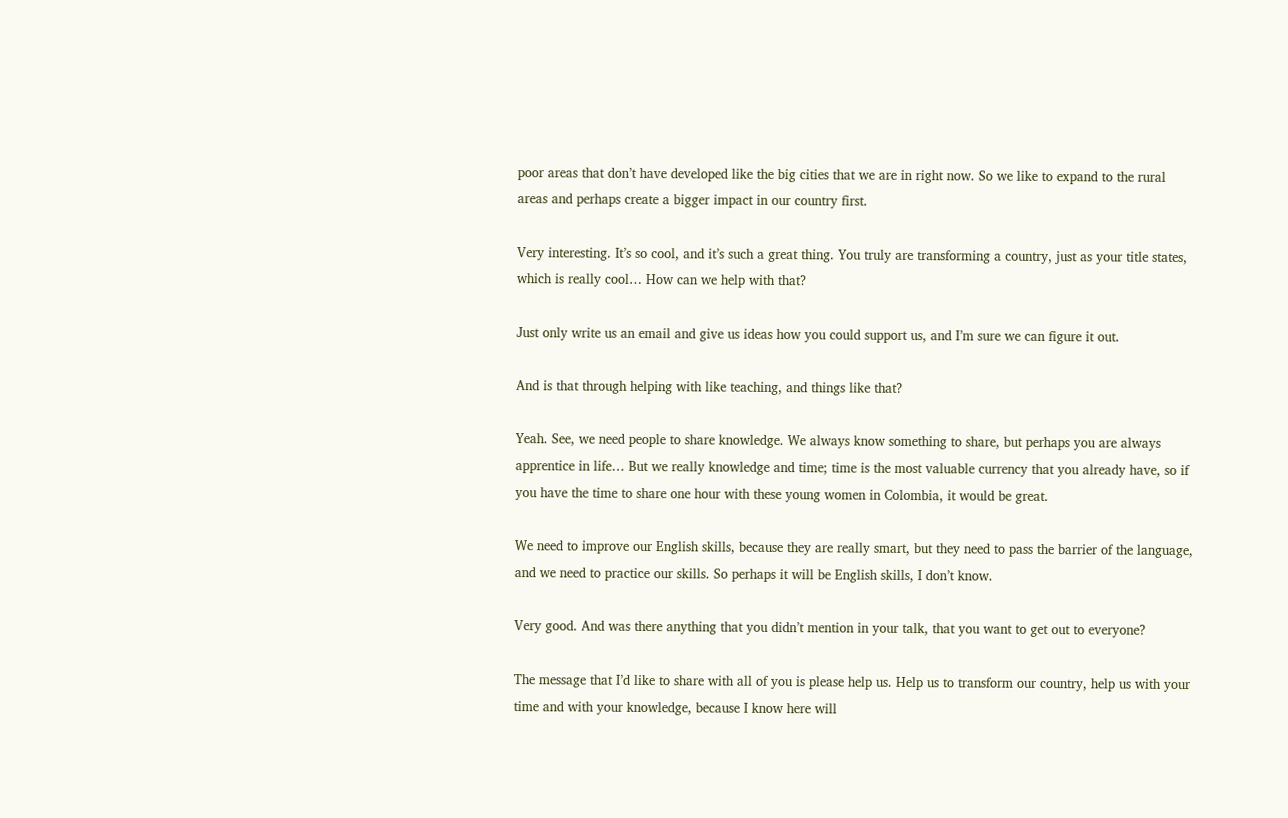poor areas that don’t have developed like the big cities that we are in right now. So we like to expand to the rural areas and perhaps create a bigger impact in our country first.

Very interesting. It’s so cool, and it’s such a great thing. You truly are transforming a country, just as your title states, which is really cool… How can we help with that?

Just only write us an email and give us ideas how you could support us, and I’m sure we can figure it out.

And is that through helping with like teaching, and things like that?

Yeah. See, we need people to share knowledge. We always know something to share, but perhaps you are always apprentice in life… But we really knowledge and time; time is the most valuable currency that you already have, so if you have the time to share one hour with these young women in Colombia, it would be great.

We need to improve our English skills, because they are really smart, but they need to pass the barrier of the language, and we need to practice our skills. So perhaps it will be English skills, I don’t know.

Very good. And was there anything that you didn’t mention in your talk, that you want to get out to everyone?

The message that I’d like to share with all of you is please help us. Help us to transform our country, help us with your time and with your knowledge, because I know here will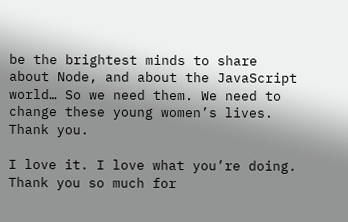be the brightest minds to share about Node, and about the JavaScript world… So we need them. We need to change these young women’s lives. Thank you.

I love it. I love what you’re doing. Thank you so much for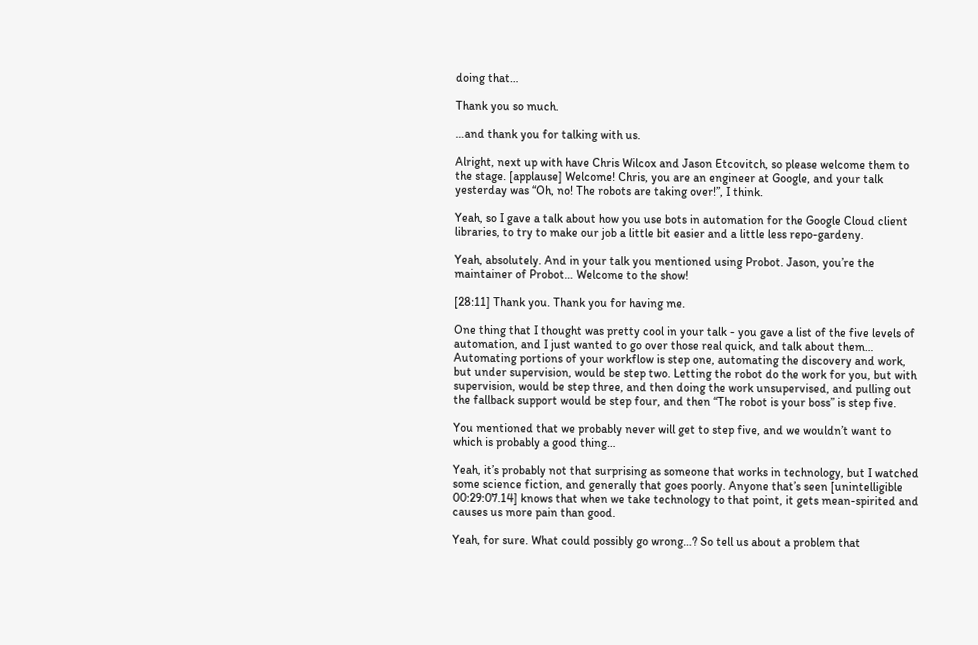doing that…

Thank you so much.

…and thank you for talking with us.

Alright, next up with have Chris Wilcox and Jason Etcovitch, so please welcome them to the stage. [applause] Welcome! Chris, you are an engineer at Google, and your talk yesterday was “Oh, no! The robots are taking over!”, I think.

Yeah, so I gave a talk about how you use bots in automation for the Google Cloud client libraries, to try to make our job a little bit easier and a little less repo-gardeny.

Yeah, absolutely. And in your talk you mentioned using Probot. Jason, you’re the maintainer of Probot… Welcome to the show!

[28:11] Thank you. Thank you for having me.

One thing that I thought was pretty cool in your talk - you gave a list of the five levels of automation, and I just wanted to go over those real quick, and talk about them… Automating portions of your workflow is step one, automating the discovery and work, but under supervision, would be step two. Letting the robot do the work for you, but with supervision, would be step three, and then doing the work unsupervised, and pulling out the fallback support would be step four, and then “The robot is your boss” is step five.

You mentioned that we probably never will get to step five, and we wouldn’t want to which is probably a good thing…

Yeah, it’s probably not that surprising as someone that works in technology, but I watched some science fiction, and generally that goes poorly. Anyone that’s seen [unintelligible 00:29:07.14] knows that when we take technology to that point, it gets mean-spirited and causes us more pain than good.

Yeah, for sure. What could possibly go wrong…? So tell us about a problem that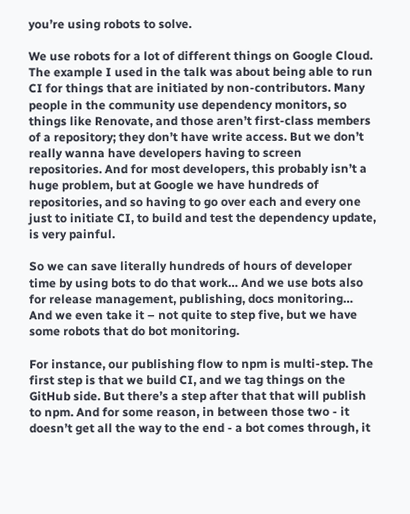you’re using robots to solve.

We use robots for a lot of different things on Google Cloud. The example I used in the talk was about being able to run CI for things that are initiated by non-contributors. Many people in the community use dependency monitors, so things like Renovate, and those aren’t first-class members of a repository; they don’t have write access. But we don’t really wanna have developers having to screen repositories. And for most developers, this probably isn’t a huge problem, but at Google we have hundreds of repositories, and so having to go over each and every one just to initiate CI, to build and test the dependency update, is very painful.

So we can save literally hundreds of hours of developer time by using bots to do that work… And we use bots also for release management, publishing, docs monitoring… And we even take it – not quite to step five, but we have some robots that do bot monitoring.

For instance, our publishing flow to npm is multi-step. The first step is that we build CI, and we tag things on the GitHub side. But there’s a step after that that will publish to npm. And for some reason, in between those two - it doesn’t get all the way to the end - a bot comes through, it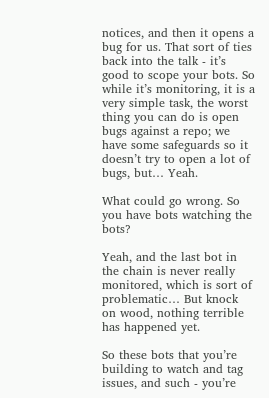notices, and then it opens a bug for us. That sort of ties back into the talk - it’s good to scope your bots. So while it’s monitoring, it is a very simple task, the worst thing you can do is open bugs against a repo; we have some safeguards so it doesn’t try to open a lot of bugs, but… Yeah.

What could go wrong. So you have bots watching the bots?

Yeah, and the last bot in the chain is never really monitored, which is sort of problematic… But knock on wood, nothing terrible has happened yet.

So these bots that you’re building to watch and tag issues, and such - you’re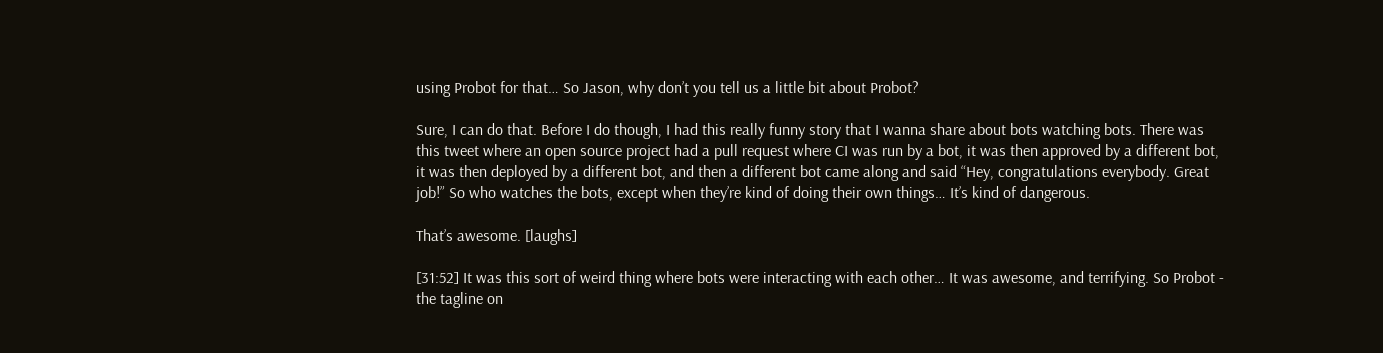using Probot for that… So Jason, why don’t you tell us a little bit about Probot?

Sure, I can do that. Before I do though, I had this really funny story that I wanna share about bots watching bots. There was this tweet where an open source project had a pull request where CI was run by a bot, it was then approved by a different bot, it was then deployed by a different bot, and then a different bot came along and said “Hey, congratulations everybody. Great job!” So who watches the bots, except when they’re kind of doing their own things… It’s kind of dangerous.

That’s awesome. [laughs]

[31:52] It was this sort of weird thing where bots were interacting with each other… It was awesome, and terrifying. So Probot - the tagline on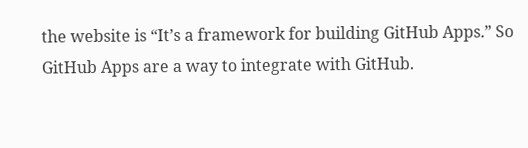the website is “It’s a framework for building GitHub Apps.” So GitHub Apps are a way to integrate with GitHub.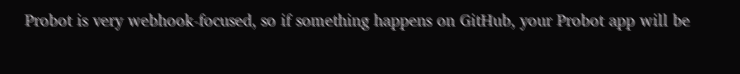Probot is very webhook-focused, so if something happens on GitHub, your Probot app will be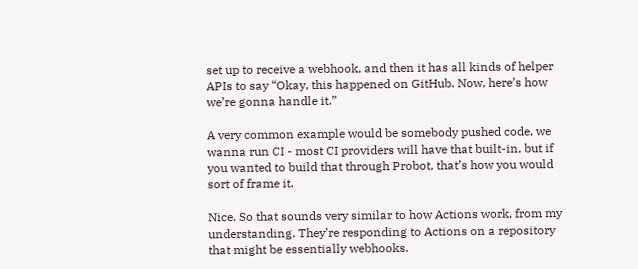set up to receive a webhook, and then it has all kinds of helper APIs to say “Okay, this happened on GitHub. Now, here’s how we’re gonna handle it.”

A very common example would be somebody pushed code, we wanna run CI - most CI providers will have that built-in, but if you wanted to build that through Probot, that’s how you would sort of frame it.

Nice. So that sounds very similar to how Actions work, from my understanding. They’re responding to Actions on a repository that might be essentially webhooks.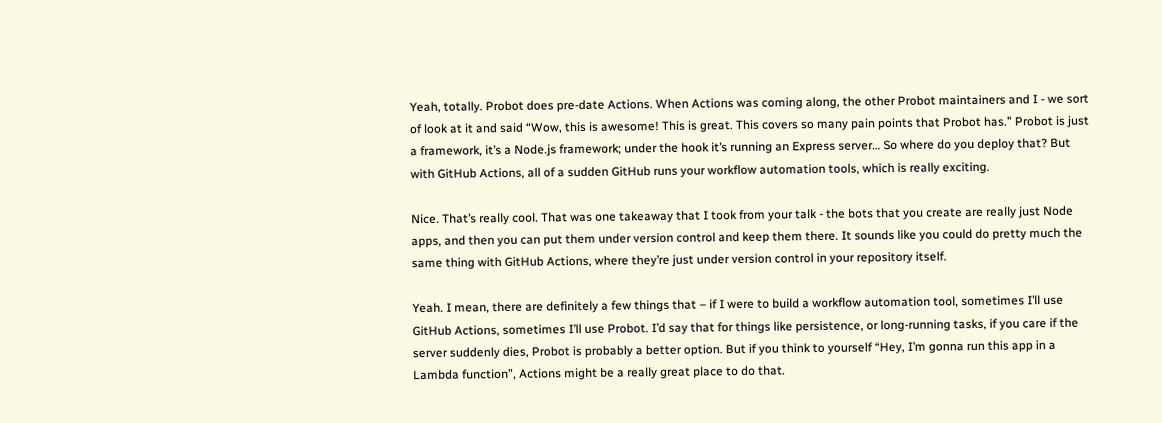Yeah, totally. Probot does pre-date Actions. When Actions was coming along, the other Probot maintainers and I - we sort of look at it and said “Wow, this is awesome! This is great. This covers so many pain points that Probot has.” Probot is just a framework, it’s a Node.js framework; under the hook it’s running an Express server… So where do you deploy that? But with GitHub Actions, all of a sudden GitHub runs your workflow automation tools, which is really exciting.

Nice. That’s really cool. That was one takeaway that I took from your talk - the bots that you create are really just Node apps, and then you can put them under version control and keep them there. It sounds like you could do pretty much the same thing with GitHub Actions, where they’re just under version control in your repository itself.

Yeah. I mean, there are definitely a few things that – if I were to build a workflow automation tool, sometimes I’ll use GitHub Actions, sometimes I’ll use Probot. I’d say that for things like persistence, or long-running tasks, if you care if the server suddenly dies, Probot is probably a better option. But if you think to yourself “Hey, I’m gonna run this app in a Lambda function”, Actions might be a really great place to do that.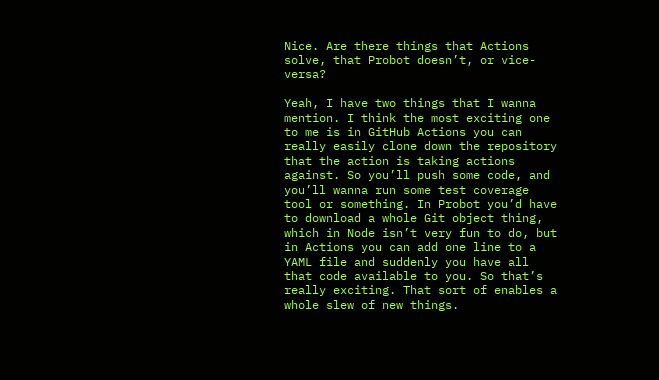Nice. Are there things that Actions solve, that Probot doesn’t, or vice-versa?

Yeah, I have two things that I wanna mention. I think the most exciting one to me is in GitHub Actions you can really easily clone down the repository that the action is taking actions against. So you’ll push some code, and you’ll wanna run some test coverage tool or something. In Probot you’d have to download a whole Git object thing, which in Node isn’t very fun to do, but in Actions you can add one line to a YAML file and suddenly you have all that code available to you. So that’s really exciting. That sort of enables a whole slew of new things.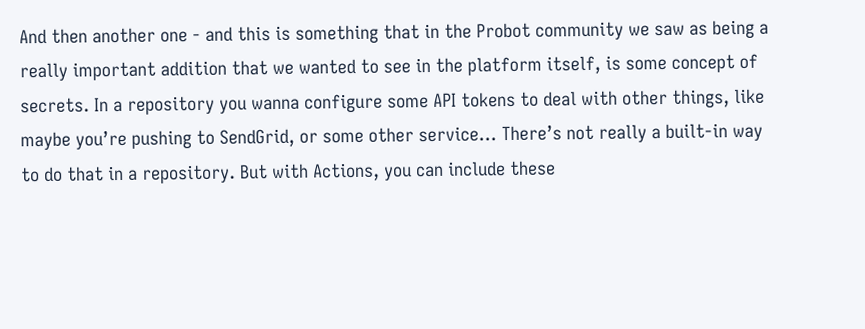And then another one - and this is something that in the Probot community we saw as being a really important addition that we wanted to see in the platform itself, is some concept of secrets. In a repository you wanna configure some API tokens to deal with other things, like maybe you’re pushing to SendGrid, or some other service… There’s not really a built-in way to do that in a repository. But with Actions, you can include these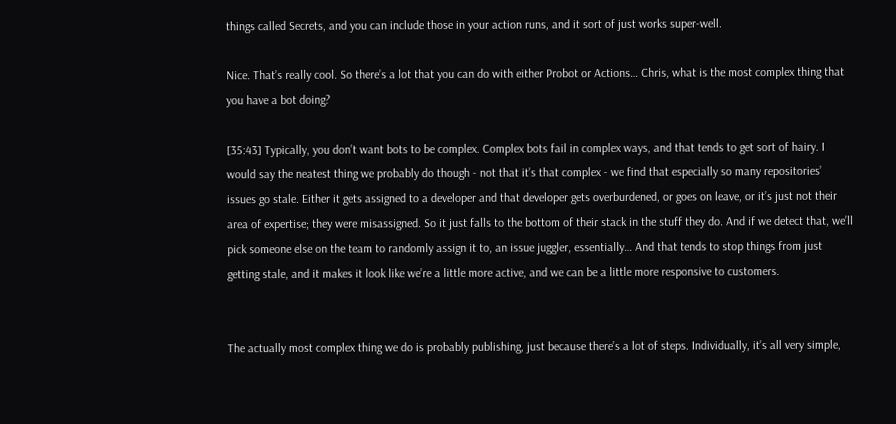things called Secrets, and you can include those in your action runs, and it sort of just works super-well.

Nice. That’s really cool. So there’s a lot that you can do with either Probot or Actions… Chris, what is the most complex thing that you have a bot doing?

[35:43] Typically, you don’t want bots to be complex. Complex bots fail in complex ways, and that tends to get sort of hairy. I would say the neatest thing we probably do though - not that it’s that complex - we find that especially so many repositories’ issues go stale. Either it gets assigned to a developer and that developer gets overburdened, or goes on leave, or it’s just not their area of expertise; they were misassigned. So it just falls to the bottom of their stack in the stuff they do. And if we detect that, we’ll pick someone else on the team to randomly assign it to, an issue juggler, essentially… And that tends to stop things from just getting stale, and it makes it look like we’re a little more active, and we can be a little more responsive to customers.


The actually most complex thing we do is probably publishing, just because there’s a lot of steps. Individually, it’s all very simple,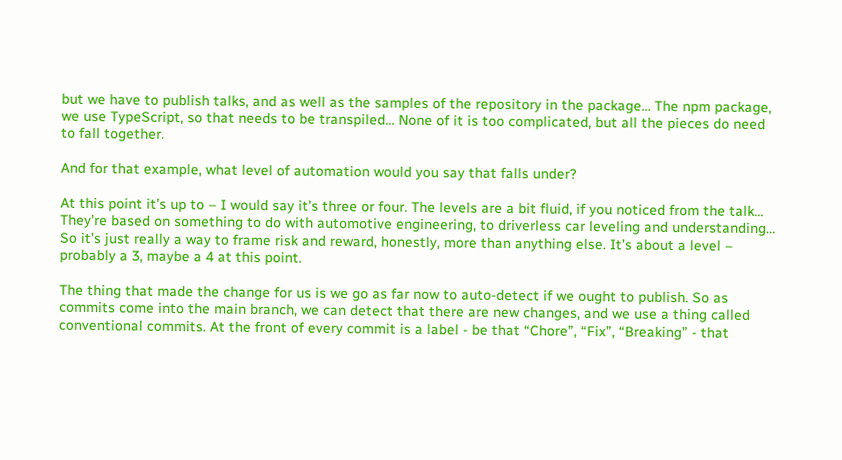but we have to publish talks, and as well as the samples of the repository in the package… The npm package, we use TypeScript, so that needs to be transpiled… None of it is too complicated, but all the pieces do need to fall together.

And for that example, what level of automation would you say that falls under?

At this point it’s up to – I would say it’s three or four. The levels are a bit fluid, if you noticed from the talk… They’re based on something to do with automotive engineering, to driverless car leveling and understanding… So it’s just really a way to frame risk and reward, honestly, more than anything else. It’s about a level – probably a 3, maybe a 4 at this point.

The thing that made the change for us is we go as far now to auto-detect if we ought to publish. So as commits come into the main branch, we can detect that there are new changes, and we use a thing called conventional commits. At the front of every commit is a label - be that “Chore”, “Fix”, “Breaking” - that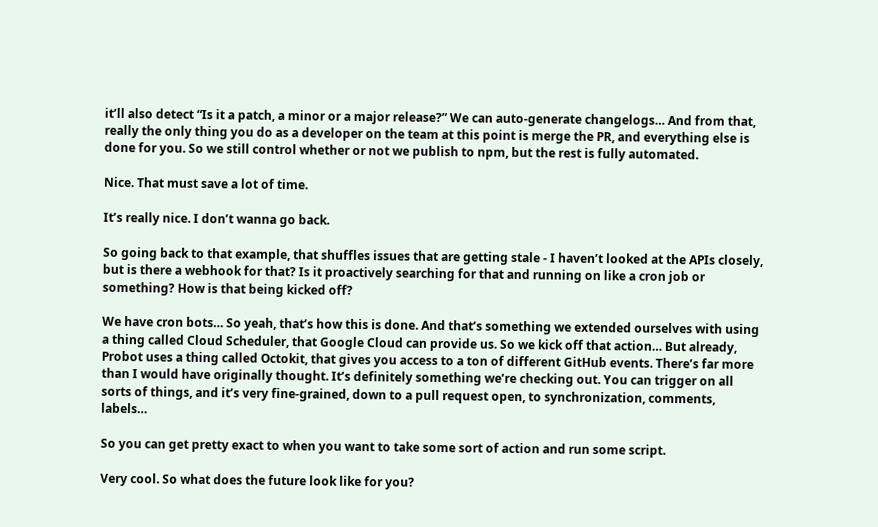it’ll also detect “Is it a patch, a minor or a major release?” We can auto-generate changelogs… And from that, really the only thing you do as a developer on the team at this point is merge the PR, and everything else is done for you. So we still control whether or not we publish to npm, but the rest is fully automated.

Nice. That must save a lot of time.

It’s really nice. I don’t wanna go back.

So going back to that example, that shuffles issues that are getting stale - I haven’t looked at the APIs closely, but is there a webhook for that? Is it proactively searching for that and running on like a cron job or something? How is that being kicked off?

We have cron bots… So yeah, that’s how this is done. And that’s something we extended ourselves with using a thing called Cloud Scheduler, that Google Cloud can provide us. So we kick off that action… But already, Probot uses a thing called Octokit, that gives you access to a ton of different GitHub events. There’s far more than I would have originally thought. It’s definitely something we’re checking out. You can trigger on all sorts of things, and it’s very fine-grained, down to a pull request open, to synchronization, comments, labels…

So you can get pretty exact to when you want to take some sort of action and run some script.

Very cool. So what does the future look like for you?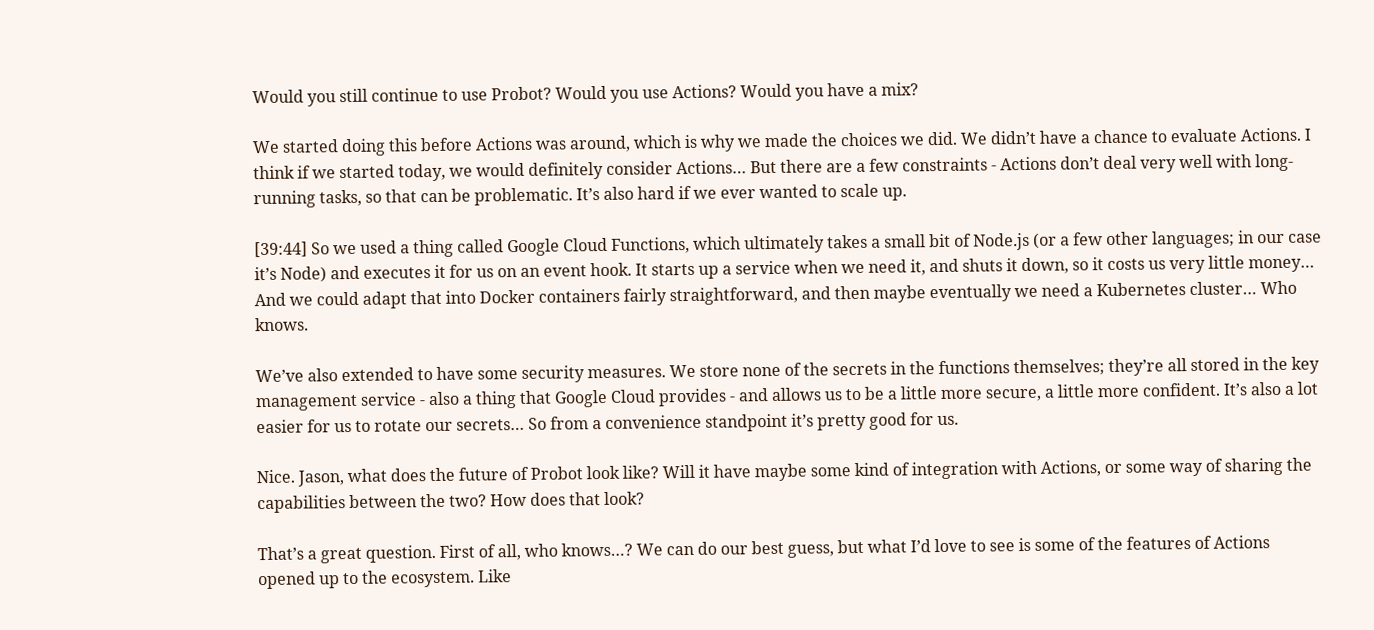Would you still continue to use Probot? Would you use Actions? Would you have a mix?

We started doing this before Actions was around, which is why we made the choices we did. We didn’t have a chance to evaluate Actions. I think if we started today, we would definitely consider Actions… But there are a few constraints - Actions don’t deal very well with long-running tasks, so that can be problematic. It’s also hard if we ever wanted to scale up.

[39:44] So we used a thing called Google Cloud Functions, which ultimately takes a small bit of Node.js (or a few other languages; in our case it’s Node) and executes it for us on an event hook. It starts up a service when we need it, and shuts it down, so it costs us very little money… And we could adapt that into Docker containers fairly straightforward, and then maybe eventually we need a Kubernetes cluster… Who knows.

We’ve also extended to have some security measures. We store none of the secrets in the functions themselves; they’re all stored in the key management service - also a thing that Google Cloud provides - and allows us to be a little more secure, a little more confident. It’s also a lot easier for us to rotate our secrets… So from a convenience standpoint it’s pretty good for us.

Nice. Jason, what does the future of Probot look like? Will it have maybe some kind of integration with Actions, or some way of sharing the capabilities between the two? How does that look?

That’s a great question. First of all, who knows…? We can do our best guess, but what I’d love to see is some of the features of Actions opened up to the ecosystem. Like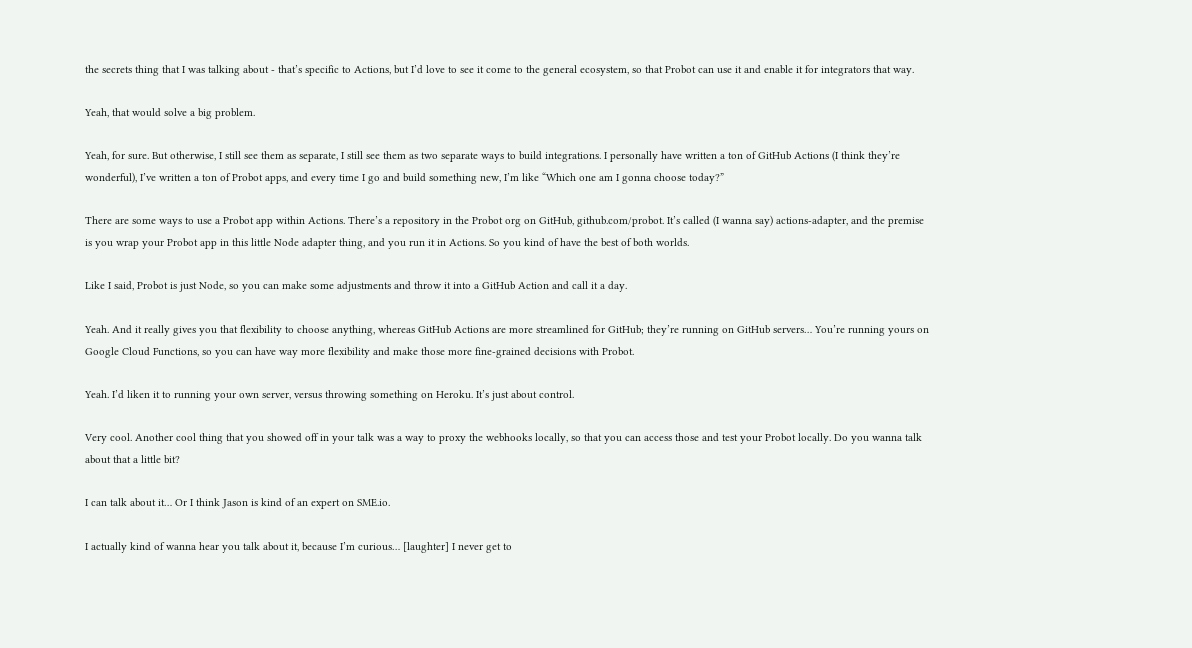the secrets thing that I was talking about - that’s specific to Actions, but I’d love to see it come to the general ecosystem, so that Probot can use it and enable it for integrators that way.

Yeah, that would solve a big problem.

Yeah, for sure. But otherwise, I still see them as separate, I still see them as two separate ways to build integrations. I personally have written a ton of GitHub Actions (I think they’re wonderful), I’ve written a ton of Probot apps, and every time I go and build something new, I’m like “Which one am I gonna choose today?”

There are some ways to use a Probot app within Actions. There’s a repository in the Probot org on GitHub, github.com/probot. It’s called (I wanna say) actions-adapter, and the premise is you wrap your Probot app in this little Node adapter thing, and you run it in Actions. So you kind of have the best of both worlds.

Like I said, Probot is just Node, so you can make some adjustments and throw it into a GitHub Action and call it a day.

Yeah. And it really gives you that flexibility to choose anything, whereas GitHub Actions are more streamlined for GitHub; they’re running on GitHub servers… You’re running yours on Google Cloud Functions, so you can have way more flexibility and make those more fine-grained decisions with Probot.

Yeah. I’d liken it to running your own server, versus throwing something on Heroku. It’s just about control.

Very cool. Another cool thing that you showed off in your talk was a way to proxy the webhooks locally, so that you can access those and test your Probot locally. Do you wanna talk about that a little bit?

I can talk about it… Or I think Jason is kind of an expert on SME.io.

I actually kind of wanna hear you talk about it, because I’m curious… [laughter] I never get to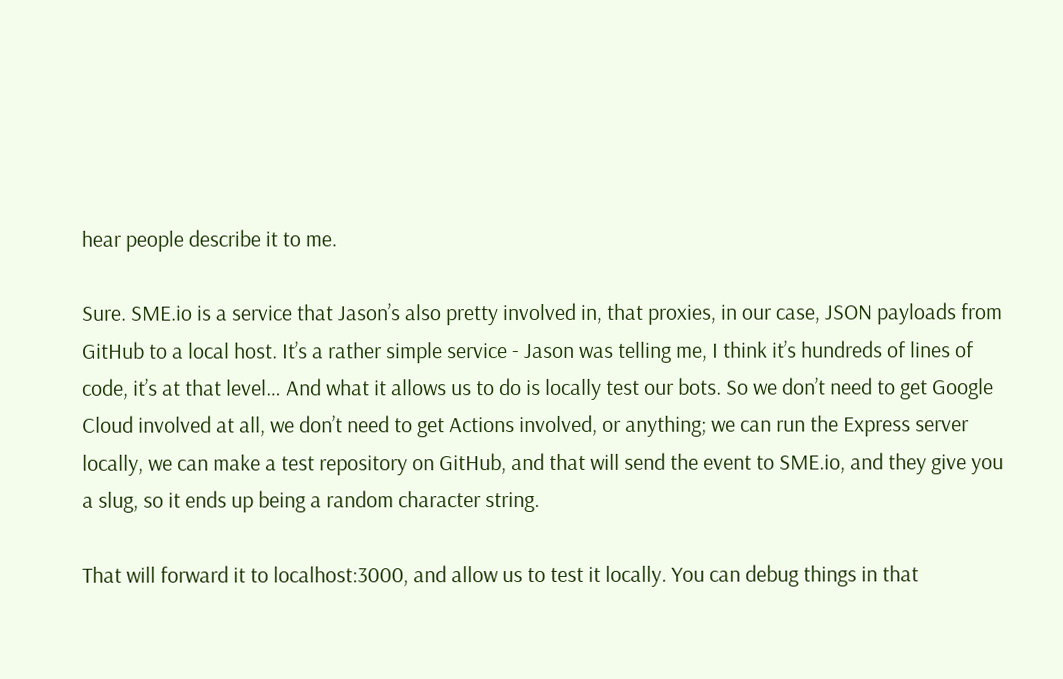hear people describe it to me.

Sure. SME.io is a service that Jason’s also pretty involved in, that proxies, in our case, JSON payloads from GitHub to a local host. It’s a rather simple service - Jason was telling me, I think it’s hundreds of lines of code, it’s at that level… And what it allows us to do is locally test our bots. So we don’t need to get Google Cloud involved at all, we don’t need to get Actions involved, or anything; we can run the Express server locally, we can make a test repository on GitHub, and that will send the event to SME.io, and they give you a slug, so it ends up being a random character string.

That will forward it to localhost:3000, and allow us to test it locally. You can debug things in that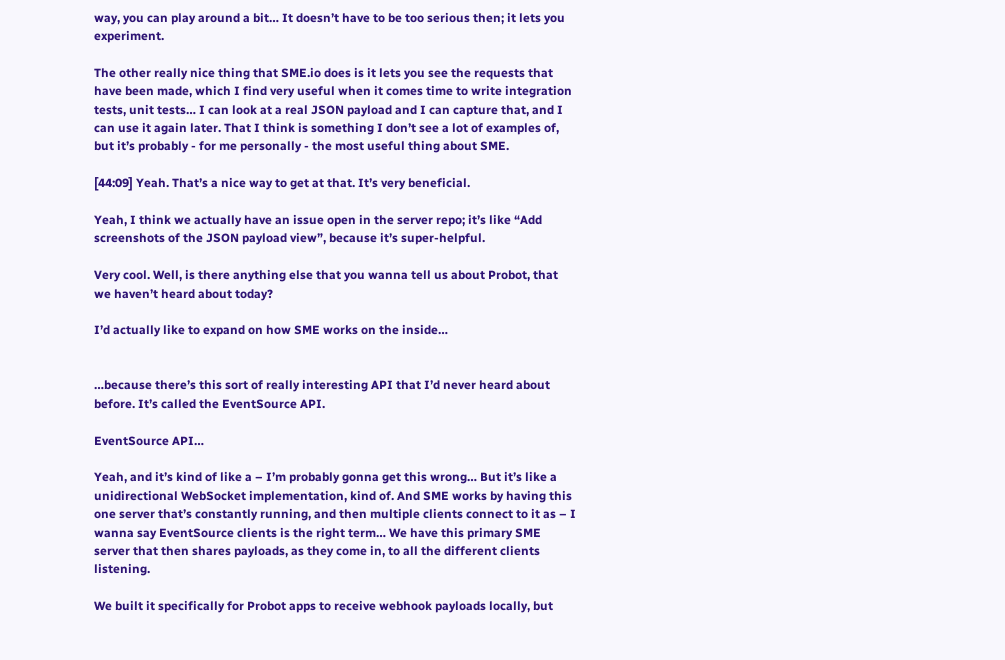way, you can play around a bit… It doesn’t have to be too serious then; it lets you experiment.

The other really nice thing that SME.io does is it lets you see the requests that have been made, which I find very useful when it comes time to write integration tests, unit tests… I can look at a real JSON payload and I can capture that, and I can use it again later. That I think is something I don’t see a lot of examples of, but it’s probably - for me personally - the most useful thing about SME.

[44:09] Yeah. That’s a nice way to get at that. It’s very beneficial.

Yeah, I think we actually have an issue open in the server repo; it’s like “Add screenshots of the JSON payload view”, because it’s super-helpful.

Very cool. Well, is there anything else that you wanna tell us about Probot, that we haven’t heard about today?

I’d actually like to expand on how SME works on the inside…


…because there’s this sort of really interesting API that I’d never heard about before. It’s called the EventSource API.

EventSource API…

Yeah, and it’s kind of like a – I’m probably gonna get this wrong… But it’s like a unidirectional WebSocket implementation, kind of. And SME works by having this one server that’s constantly running, and then multiple clients connect to it as – I wanna say EventSource clients is the right term… We have this primary SME server that then shares payloads, as they come in, to all the different clients listening.

We built it specifically for Probot apps to receive webhook payloads locally, but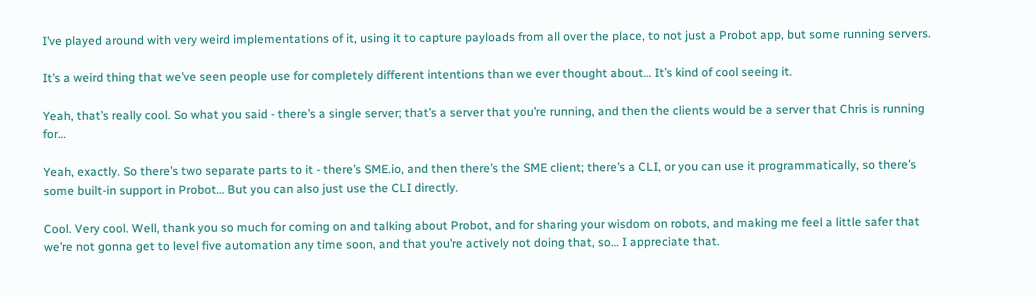I’ve played around with very weird implementations of it, using it to capture payloads from all over the place, to not just a Probot app, but some running servers.

It’s a weird thing that we’ve seen people use for completely different intentions than we ever thought about… It’s kind of cool seeing it.

Yeah, that’s really cool. So what you said - there’s a single server; that’s a server that you’re running, and then the clients would be a server that Chris is running for…

Yeah, exactly. So there’s two separate parts to it - there’s SME.io, and then there’s the SME client; there’s a CLI, or you can use it programmatically, so there’s some built-in support in Probot… But you can also just use the CLI directly.

Cool. Very cool. Well, thank you so much for coming on and talking about Probot, and for sharing your wisdom on robots, and making me feel a little safer that we’re not gonna get to level five automation any time soon, and that you’re actively not doing that, so… I appreciate that.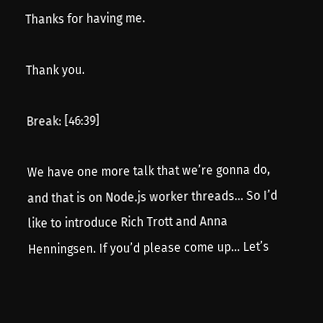Thanks for having me.

Thank you.

Break: [46:39]

We have one more talk that we’re gonna do, and that is on Node.js worker threads… So I’d like to introduce Rich Trott and Anna Henningsen. If you’d please come up… Let’s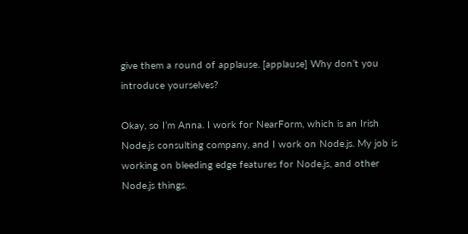give them a round of applause. [applause] Why don’t you introduce yourselves?

Okay, so I’m Anna. I work for NearForm, which is an Irish Node.js consulting company, and I work on Node.js. My job is working on bleeding edge features for Node.js, and other Node.js things.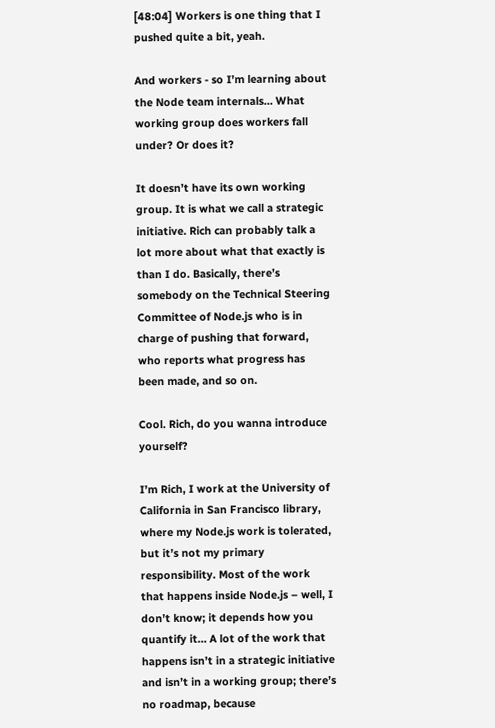[48:04] Workers is one thing that I pushed quite a bit, yeah.

And workers - so I’m learning about the Node team internals… What working group does workers fall under? Or does it?

It doesn’t have its own working group. It is what we call a strategic initiative. Rich can probably talk a lot more about what that exactly is than I do. Basically, there’s somebody on the Technical Steering Committee of Node.js who is in charge of pushing that forward, who reports what progress has been made, and so on.

Cool. Rich, do you wanna introduce yourself?

I’m Rich, I work at the University of California in San Francisco library, where my Node.js work is tolerated, but it’s not my primary responsibility. Most of the work that happens inside Node.js – well, I don’t know; it depends how you quantify it… A lot of the work that happens isn’t in a strategic initiative and isn’t in a working group; there’s no roadmap, because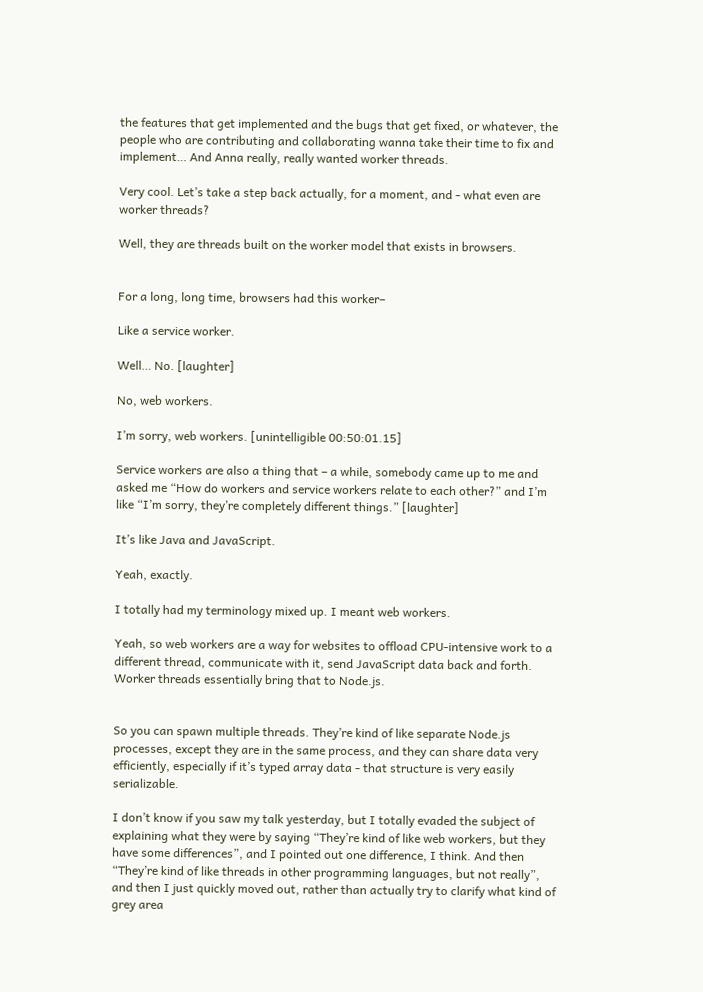the features that get implemented and the bugs that get fixed, or whatever, the people who are contributing and collaborating wanna take their time to fix and implement… And Anna really, really wanted worker threads.

Very cool. Let’s take a step back actually, for a moment, and - what even are worker threads?

Well, they are threads built on the worker model that exists in browsers.


For a long, long time, browsers had this worker–

Like a service worker.

Well… No. [laughter]

No, web workers.

I’m sorry, web workers. [unintelligible 00:50:01.15]

Service workers are also a thing that – a while, somebody came up to me and asked me “How do workers and service workers relate to each other?” and I’m like “I’m sorry, they’re completely different things.” [laughter]

It’s like Java and JavaScript.

Yeah, exactly.

I totally had my terminology mixed up. I meant web workers.

Yeah, so web workers are a way for websites to offload CPU-intensive work to a different thread, communicate with it, send JavaScript data back and forth. Worker threads essentially bring that to Node.js.


So you can spawn multiple threads. They’re kind of like separate Node.js processes, except they are in the same process, and they can share data very efficiently, especially if it’s typed array data - that structure is very easily serializable.

I don’t know if you saw my talk yesterday, but I totally evaded the subject of explaining what they were by saying “They’re kind of like web workers, but they have some differences”, and I pointed out one difference, I think. And then “They’re kind of like threads in other programming languages, but not really”, and then I just quickly moved out, rather than actually try to clarify what kind of grey area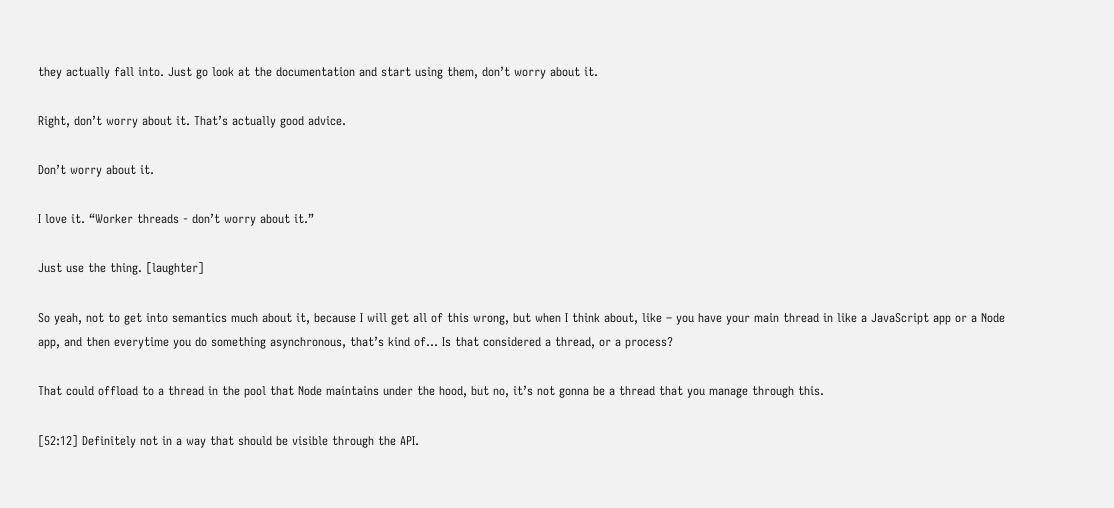they actually fall into. Just go look at the documentation and start using them, don’t worry about it.

Right, don’t worry about it. That’s actually good advice.

Don’t worry about it.

I love it. “Worker threads - don’t worry about it.”

Just use the thing. [laughter]

So yeah, not to get into semantics much about it, because I will get all of this wrong, but when I think about, like – you have your main thread in like a JavaScript app or a Node app, and then everytime you do something asynchronous, that’s kind of… Is that considered a thread, or a process?

That could offload to a thread in the pool that Node maintains under the hood, but no, it’s not gonna be a thread that you manage through this.

[52:12] Definitely not in a way that should be visible through the API.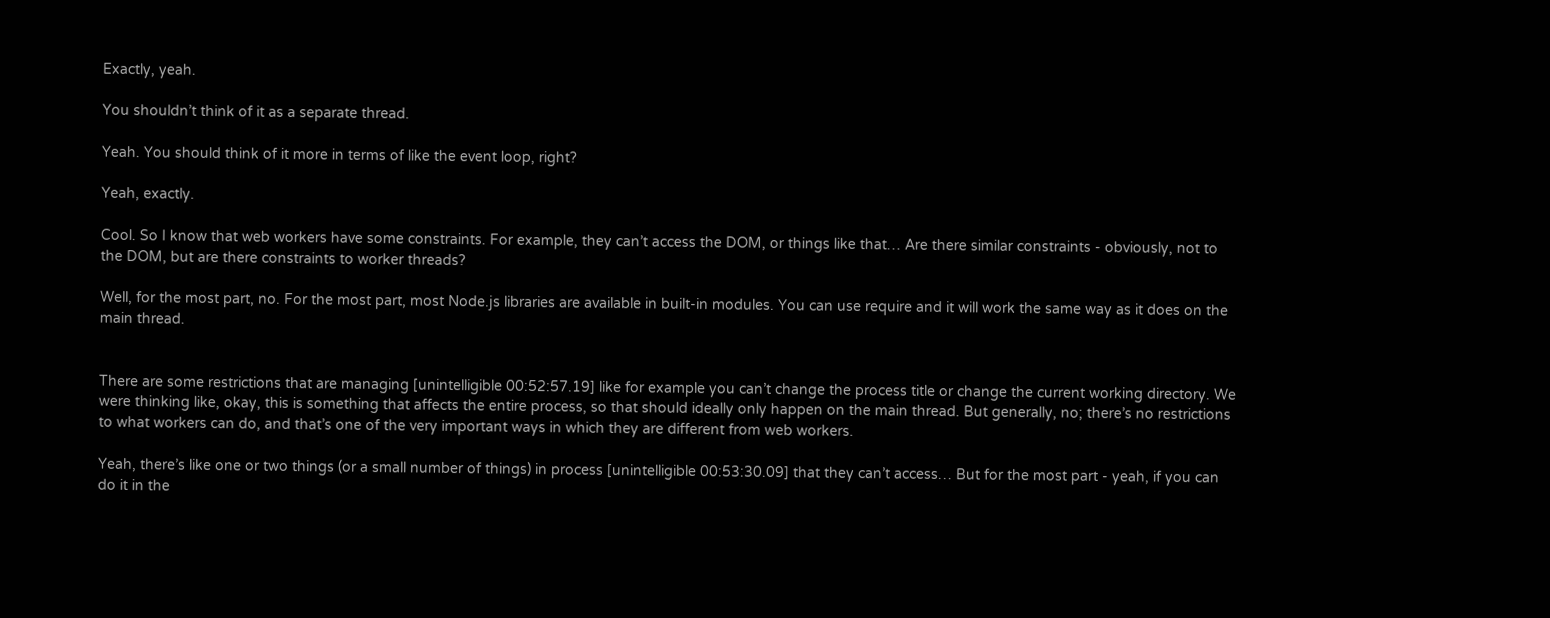Exactly, yeah.

You shouldn’t think of it as a separate thread.

Yeah. You should think of it more in terms of like the event loop, right?

Yeah, exactly.

Cool. So I know that web workers have some constraints. For example, they can’t access the DOM, or things like that… Are there similar constraints - obviously, not to the DOM, but are there constraints to worker threads?

Well, for the most part, no. For the most part, most Node.js libraries are available in built-in modules. You can use require and it will work the same way as it does on the main thread.


There are some restrictions that are managing [unintelligible 00:52:57.19] like for example you can’t change the process title or change the current working directory. We were thinking like, okay, this is something that affects the entire process, so that should ideally only happen on the main thread. But generally, no; there’s no restrictions to what workers can do, and that’s one of the very important ways in which they are different from web workers.

Yeah, there’s like one or two things (or a small number of things) in process [unintelligible 00:53:30.09] that they can’t access… But for the most part - yeah, if you can do it in the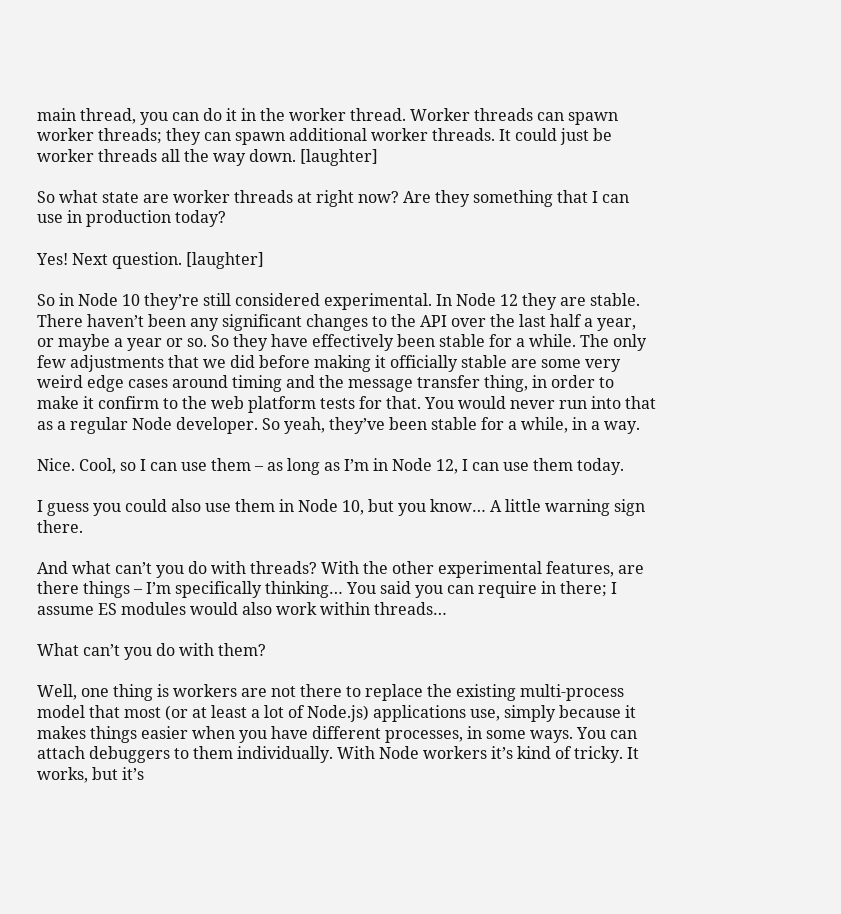main thread, you can do it in the worker thread. Worker threads can spawn worker threads; they can spawn additional worker threads. It could just be worker threads all the way down. [laughter]

So what state are worker threads at right now? Are they something that I can use in production today?

Yes! Next question. [laughter]

So in Node 10 they’re still considered experimental. In Node 12 they are stable. There haven’t been any significant changes to the API over the last half a year, or maybe a year or so. So they have effectively been stable for a while. The only few adjustments that we did before making it officially stable are some very weird edge cases around timing and the message transfer thing, in order to make it confirm to the web platform tests for that. You would never run into that as a regular Node developer. So yeah, they’ve been stable for a while, in a way.

Nice. Cool, so I can use them – as long as I’m in Node 12, I can use them today.

I guess you could also use them in Node 10, but you know… A little warning sign there.

And what can’t you do with threads? With the other experimental features, are there things – I’m specifically thinking… You said you can require in there; I assume ES modules would also work within threads…

What can’t you do with them?

Well, one thing is workers are not there to replace the existing multi-process model that most (or at least a lot of Node.js) applications use, simply because it makes things easier when you have different processes, in some ways. You can attach debuggers to them individually. With Node workers it’s kind of tricky. It works, but it’s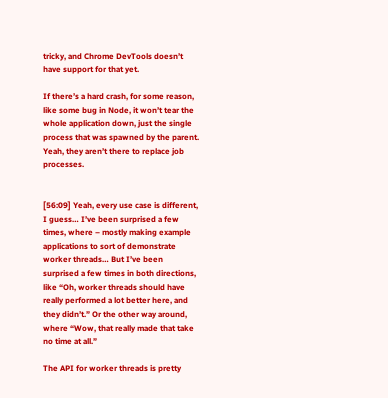tricky, and Chrome DevTools doesn’t have support for that yet.

If there’s a hard crash, for some reason, like some bug in Node, it won’t tear the whole application down, just the single process that was spawned by the parent. Yeah, they aren’t there to replace job processes.


[56:09] Yeah, every use case is different, I guess… I’ve been surprised a few times, where – mostly making example applications to sort of demonstrate worker threads… But I’ve been surprised a few times in both directions, like “Oh, worker threads should have really performed a lot better here, and they didn’t.” Or the other way around, where “Wow, that really made that take no time at all.”

The API for worker threads is pretty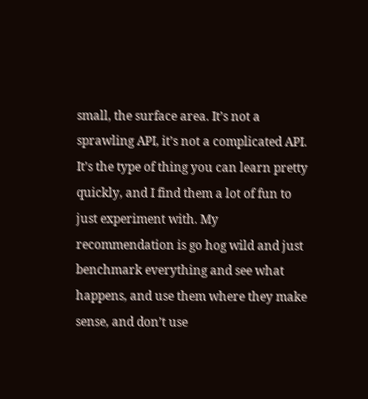small, the surface area. It’s not a sprawling API, it’s not a complicated API. It’s the type of thing you can learn pretty quickly, and I find them a lot of fun to just experiment with. My recommendation is go hog wild and just benchmark everything and see what happens, and use them where they make sense, and don’t use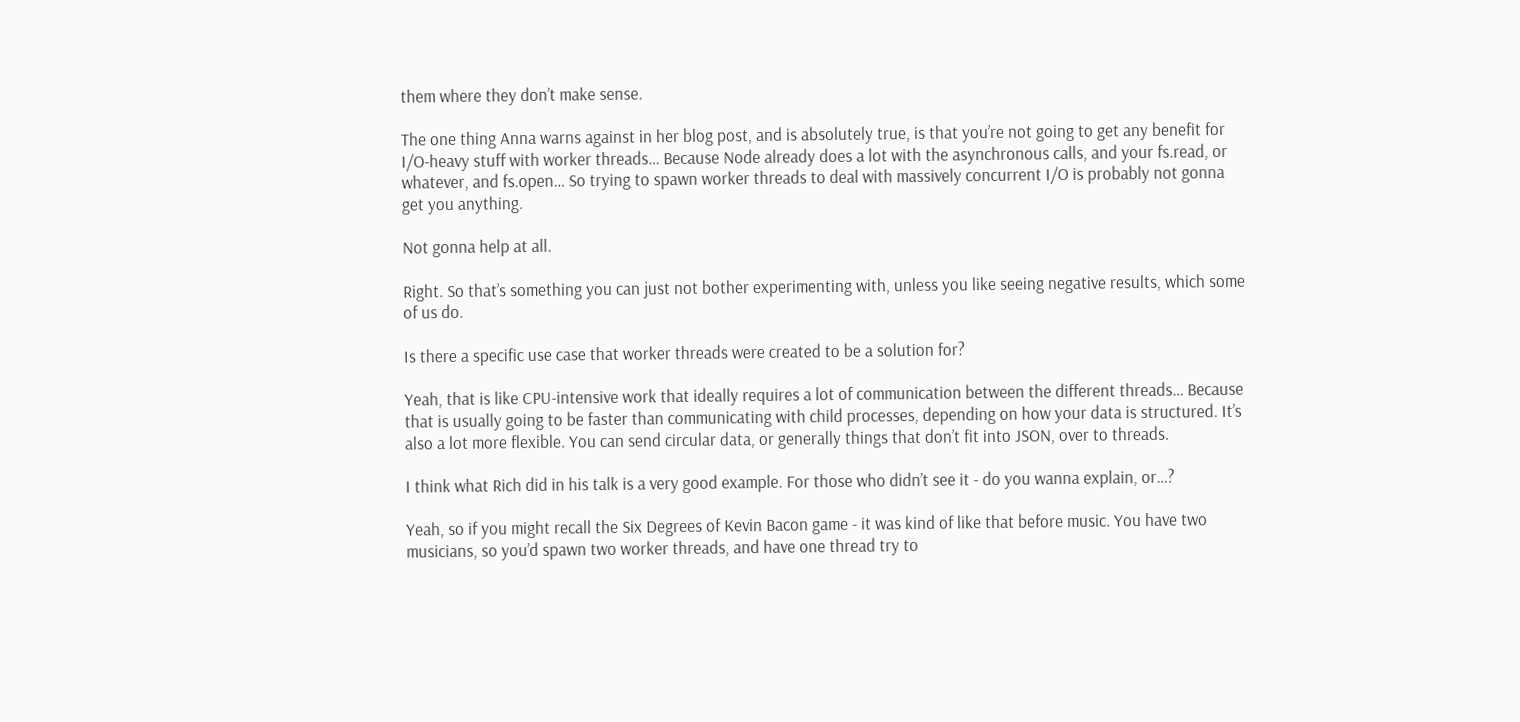them where they don’t make sense.

The one thing Anna warns against in her blog post, and is absolutely true, is that you’re not going to get any benefit for I/O-heavy stuff with worker threads… Because Node already does a lot with the asynchronous calls, and your fs.read, or whatever, and fs.open… So trying to spawn worker threads to deal with massively concurrent I/O is probably not gonna get you anything.

Not gonna help at all.

Right. So that’s something you can just not bother experimenting with, unless you like seeing negative results, which some of us do.

Is there a specific use case that worker threads were created to be a solution for?

Yeah, that is like CPU-intensive work that ideally requires a lot of communication between the different threads… Because that is usually going to be faster than communicating with child processes, depending on how your data is structured. It’s also a lot more flexible. You can send circular data, or generally things that don’t fit into JSON, over to threads.

I think what Rich did in his talk is a very good example. For those who didn’t see it - do you wanna explain, or…?

Yeah, so if you might recall the Six Degrees of Kevin Bacon game - it was kind of like that before music. You have two musicians, so you’d spawn two worker threads, and have one thread try to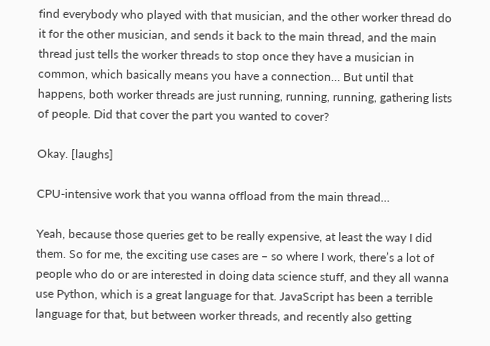find everybody who played with that musician, and the other worker thread do it for the other musician, and sends it back to the main thread, and the main thread just tells the worker threads to stop once they have a musician in common, which basically means you have a connection… But until that happens, both worker threads are just running, running, running, gathering lists of people. Did that cover the part you wanted to cover?

Okay. [laughs]

CPU-intensive work that you wanna offload from the main thread…

Yeah, because those queries get to be really expensive, at least the way I did them. So for me, the exciting use cases are – so where I work, there’s a lot of people who do or are interested in doing data science stuff, and they all wanna use Python, which is a great language for that. JavaScript has been a terrible language for that, but between worker threads, and recently also getting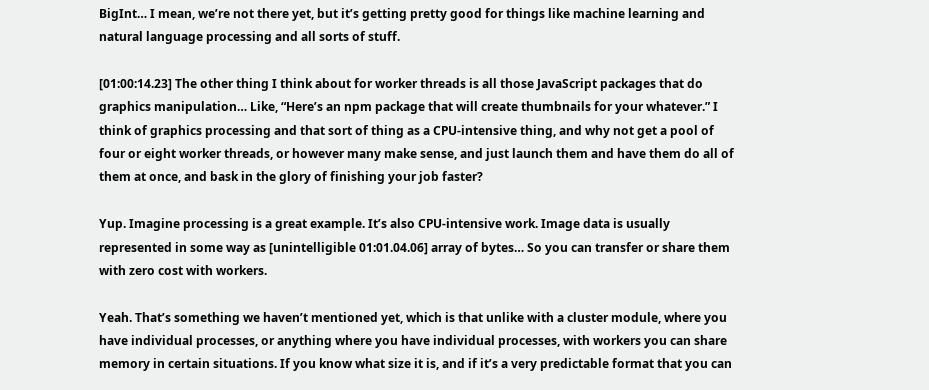BigInt… I mean, we’re not there yet, but it’s getting pretty good for things like machine learning and natural language processing and all sorts of stuff.

[01:00:14.23] The other thing I think about for worker threads is all those JavaScript packages that do graphics manipulation… Like, “Here’s an npm package that will create thumbnails for your whatever.” I think of graphics processing and that sort of thing as a CPU-intensive thing, and why not get a pool of four or eight worker threads, or however many make sense, and just launch them and have them do all of them at once, and bask in the glory of finishing your job faster?

Yup. Imagine processing is a great example. It’s also CPU-intensive work. Image data is usually represented in some way as [unintelligible 01:01.04.06] array of bytes… So you can transfer or share them with zero cost with workers.

Yeah. That’s something we haven’t mentioned yet, which is that unlike with a cluster module, where you have individual processes, or anything where you have individual processes, with workers you can share memory in certain situations. If you know what size it is, and if it’s a very predictable format that you can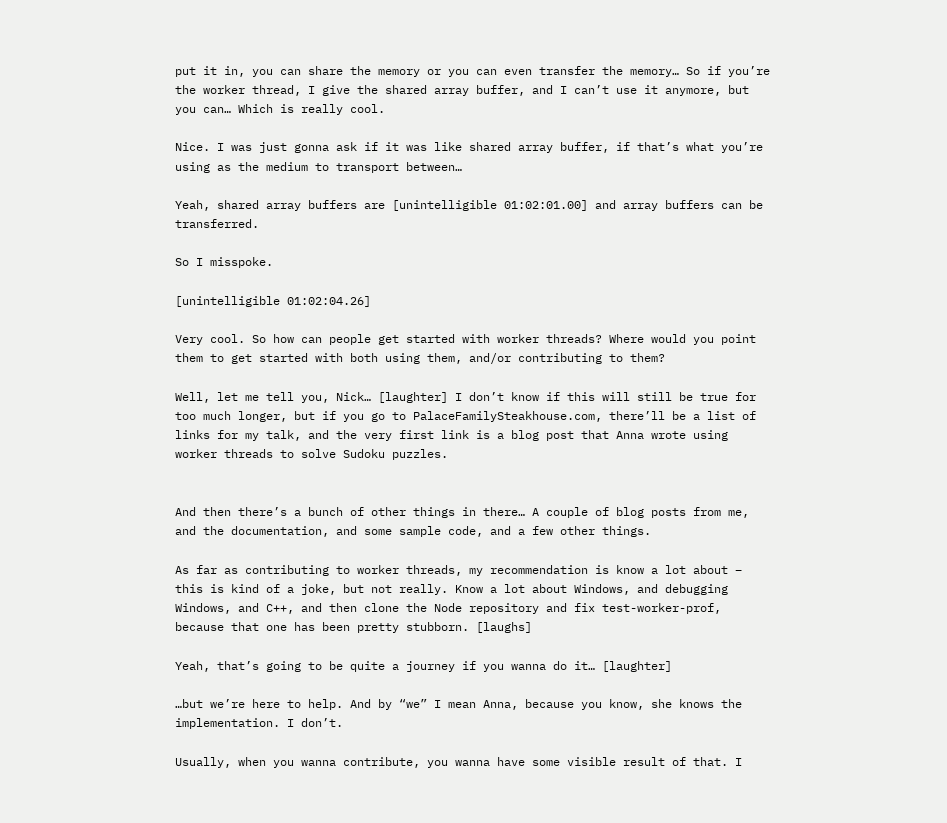put it in, you can share the memory or you can even transfer the memory… So if you’re the worker thread, I give the shared array buffer, and I can’t use it anymore, but you can… Which is really cool.

Nice. I was just gonna ask if it was like shared array buffer, if that’s what you’re using as the medium to transport between…

Yeah, shared array buffers are [unintelligible 01:02:01.00] and array buffers can be transferred.

So I misspoke.

[unintelligible 01:02:04.26]

Very cool. So how can people get started with worker threads? Where would you point them to get started with both using them, and/or contributing to them?

Well, let me tell you, Nick… [laughter] I don’t know if this will still be true for too much longer, but if you go to PalaceFamilySteakhouse.com, there’ll be a list of links for my talk, and the very first link is a blog post that Anna wrote using worker threads to solve Sudoku puzzles.


And then there’s a bunch of other things in there… A couple of blog posts from me, and the documentation, and some sample code, and a few other things.

As far as contributing to worker threads, my recommendation is know a lot about – this is kind of a joke, but not really. Know a lot about Windows, and debugging Windows, and C++, and then clone the Node repository and fix test-worker-prof, because that one has been pretty stubborn. [laughs]

Yeah, that’s going to be quite a journey if you wanna do it… [laughter]

…but we’re here to help. And by “we” I mean Anna, because you know, she knows the implementation. I don’t.

Usually, when you wanna contribute, you wanna have some visible result of that. I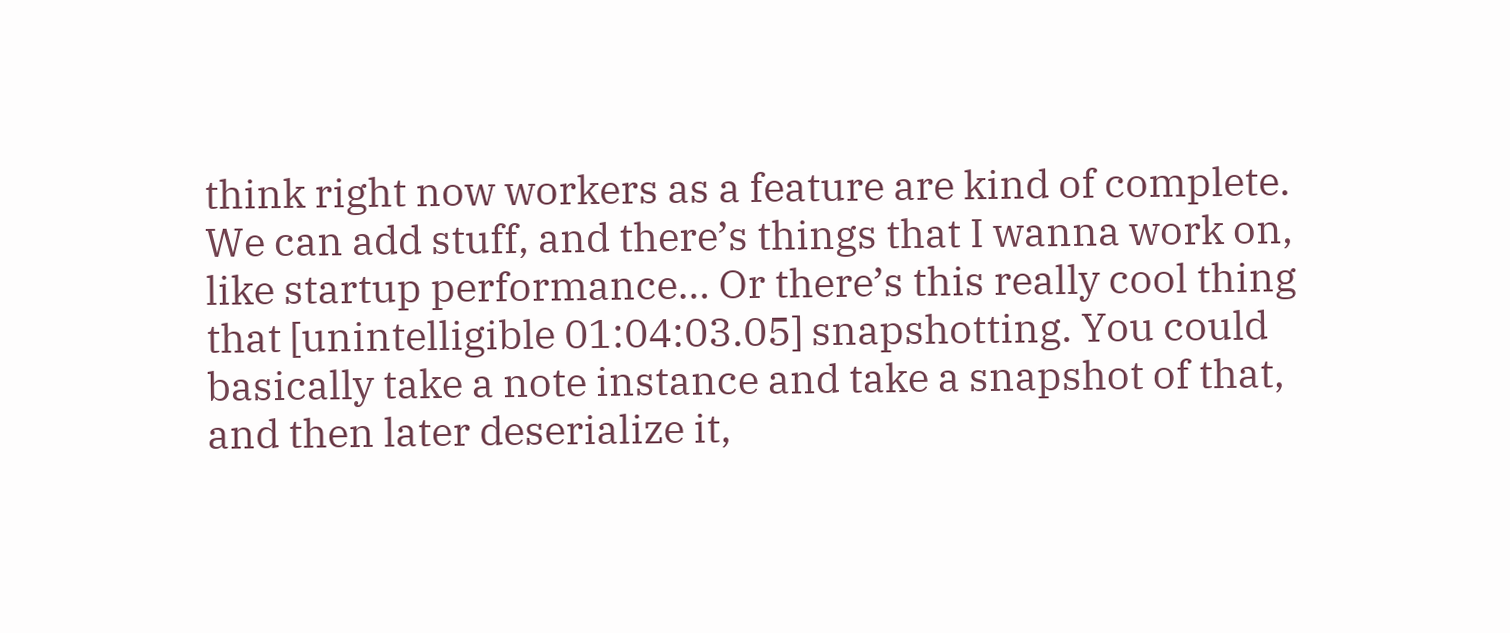think right now workers as a feature are kind of complete. We can add stuff, and there’s things that I wanna work on, like startup performance… Or there’s this really cool thing that [unintelligible 01:04:03.05] snapshotting. You could basically take a note instance and take a snapshot of that, and then later deserialize it,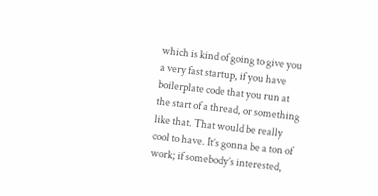which is kind of going to give you a very fast startup, if you have boilerplate code that you run at the start of a thread, or something like that. That would be really cool to have. It’s gonna be a ton of work; if somebody’s interested,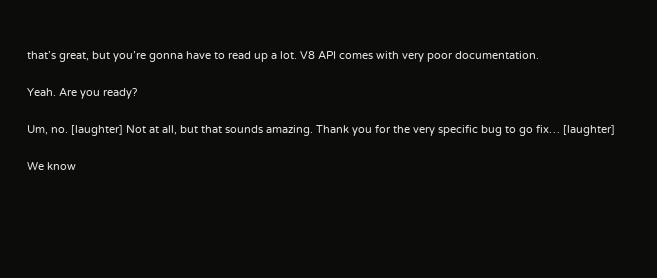that’s great, but you’re gonna have to read up a lot. V8 API comes with very poor documentation.

Yeah. Are you ready?

Um, no. [laughter] Not at all, but that sounds amazing. Thank you for the very specific bug to go fix… [laughter]

We know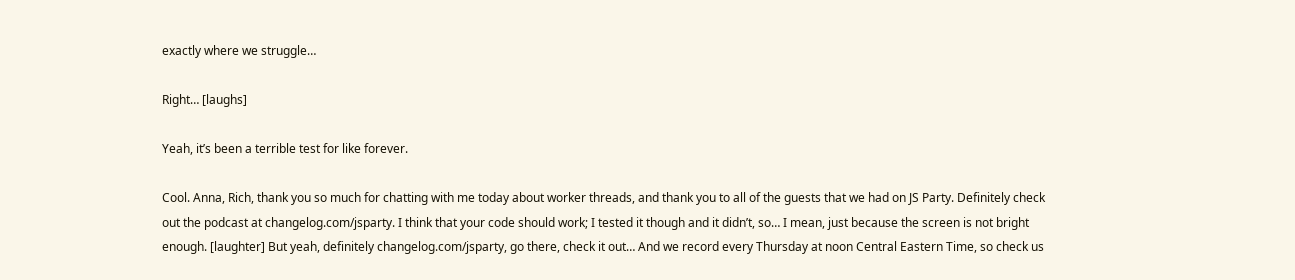exactly where we struggle…

Right… [laughs]

Yeah, it’s been a terrible test for like forever.

Cool. Anna, Rich, thank you so much for chatting with me today about worker threads, and thank you to all of the guests that we had on JS Party. Definitely check out the podcast at changelog.com/jsparty. I think that your code should work; I tested it though and it didn’t, so… I mean, just because the screen is not bright enough. [laughter] But yeah, definitely changelog.com/jsparty, go there, check it out… And we record every Thursday at noon Central Eastern Time, so check us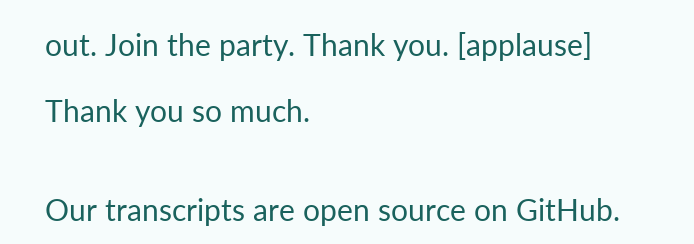out. Join the party. Thank you. [applause]

Thank you so much.


Our transcripts are open source on GitHub.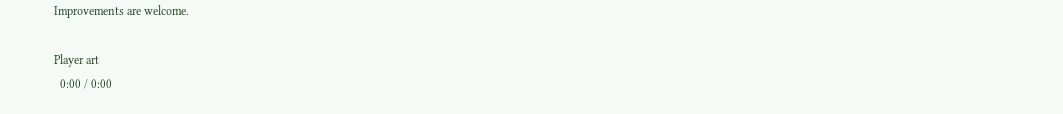Improvements are welcome.

Player art
  0:00 / 0:00